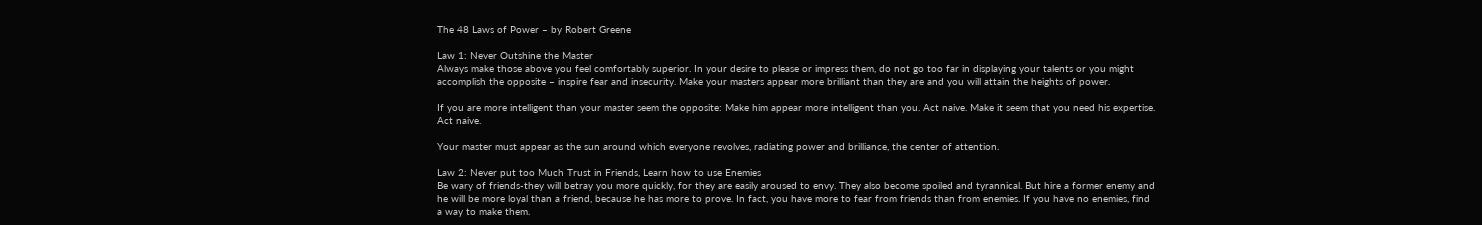The 48 Laws of Power – by Robert Greene

Law 1: Never Outshine the Master
Always make those above you feel comfortably superior. In your desire to please or impress them, do not go too far in displaying your talents or you might accomplish the opposite – inspire fear and insecurity. Make your masters appear more brilliant than they are and you will attain the heights of power.

If you are more intelligent than your master seem the opposite: Make him appear more intelligent than you. Act naive. Make it seem that you need his expertise. Act naive.

Your master must appear as the sun around which everyone revolves, radiating power and brilliance, the center of attention.

Law 2: Never put too Much Trust in Friends, Learn how to use Enemies
Be wary of friends-they will betray you more quickly, for they are easily aroused to envy. They also become spoiled and tyrannical. But hire a former enemy and he will be more loyal than a friend, because he has more to prove. In fact, you have more to fear from friends than from enemies. If you have no enemies, find a way to make them.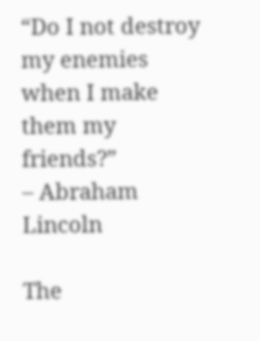“Do I not destroy my enemies when I make them my friends?”
– Abraham Lincoln

The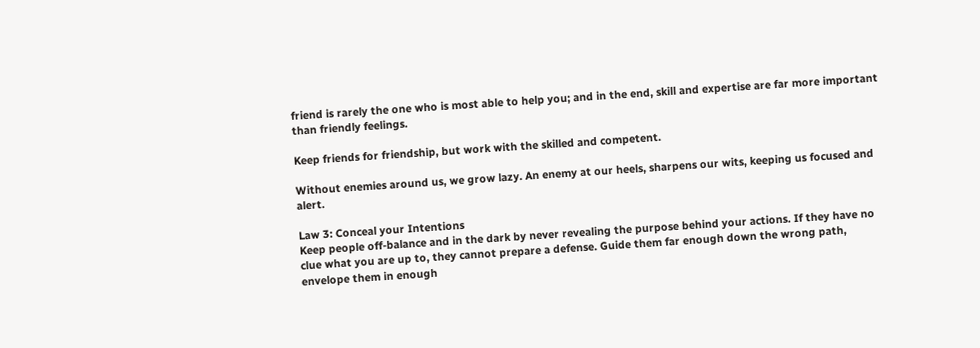friend is rarely the one who is most able to help you; and in the end, skill and expertise are far more important than friendly feelings.

Keep friends for friendship, but work with the skilled and competent.

Without enemies around us, we grow lazy. An enemy at our heels, sharpens our wits, keeping us focused and alert.

Law 3: Conceal your Intentions
Keep people off-balance and in the dark by never revealing the purpose behind your actions. If they have no clue what you are up to, they cannot prepare a defense. Guide them far enough down the wrong path, envelope them in enough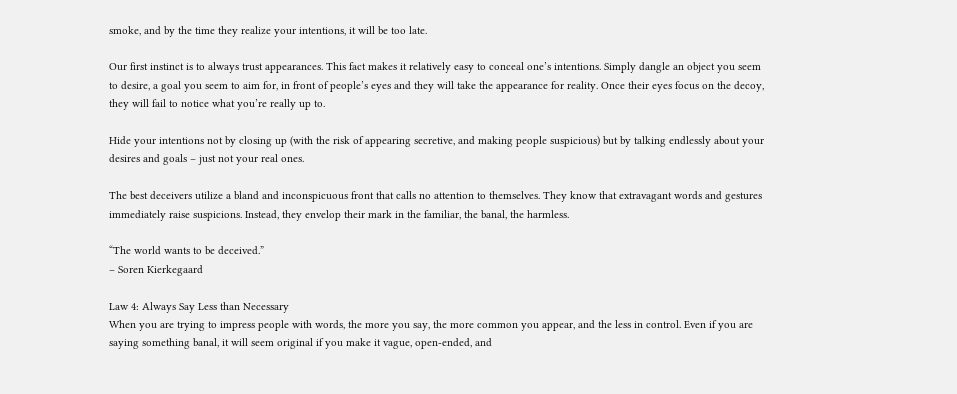smoke, and by the time they realize your intentions, it will be too late.

Our first instinct is to always trust appearances. This fact makes it relatively easy to conceal one’s intentions. Simply dangle an object you seem to desire, a goal you seem to aim for, in front of people’s eyes and they will take the appearance for reality. Once their eyes focus on the decoy, they will fail to notice what you’re really up to.

Hide your intentions not by closing up (with the risk of appearing secretive, and making people suspicious) but by talking endlessly about your desires and goals – just not your real ones.

The best deceivers utilize a bland and inconspicuous front that calls no attention to themselves. They know that extravagant words and gestures immediately raise suspicions. Instead, they envelop their mark in the familiar, the banal, the harmless.

“The world wants to be deceived.”
– Soren Kierkegaard

Law 4: Always Say Less than Necessary
When you are trying to impress people with words, the more you say, the more common you appear, and the less in control. Even if you are saying something banal, it will seem original if you make it vague, open-ended, and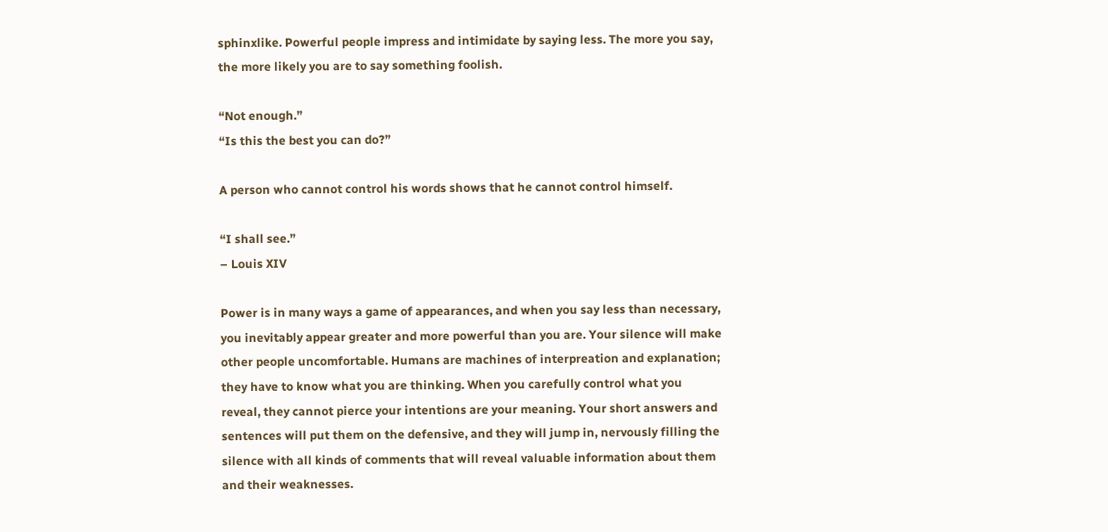sphinxlike. Powerful people impress and intimidate by saying less. The more you say, the more likely you are to say something foolish.

“Not enough.”
“Is this the best you can do?”

A person who cannot control his words shows that he cannot control himself.

“I shall see.”
– Louis XIV

Power is in many ways a game of appearances, and when you say less than necessary, you inevitably appear greater and more powerful than you are. Your silence will make other people uncomfortable. Humans are machines of interpreation and explanation; they have to know what you are thinking. When you carefully control what you reveal, they cannot pierce your intentions are your meaning. Your short answers and sentences will put them on the defensive, and they will jump in, nervously filling the silence with all kinds of comments that will reveal valuable information about them and their weaknesses.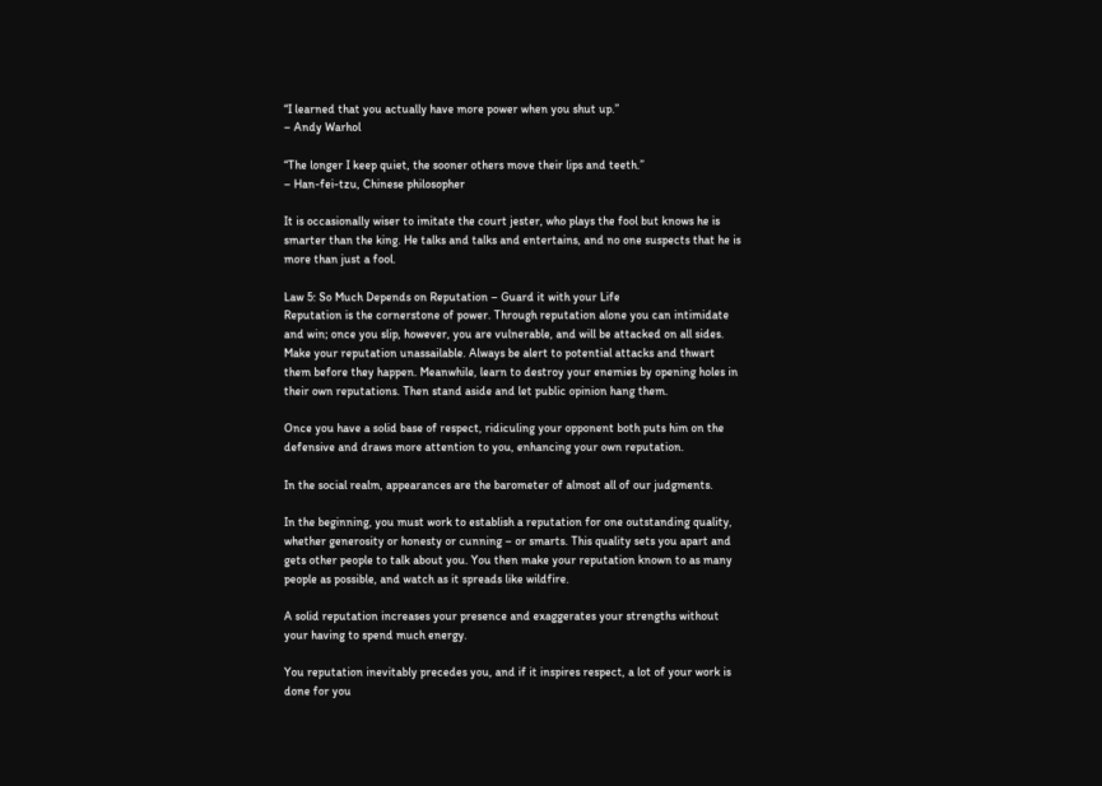“I learned that you actually have more power when you shut up.”
– Andy Warhol

“The longer I keep quiet, the sooner others move their lips and teeth.”
– Han-fei-tzu, Chinese philosopher

It is occasionally wiser to imitate the court jester, who plays the fool but knows he is smarter than the king. He talks and talks and entertains, and no one suspects that he is more than just a fool.

Law 5: So Much Depends on Reputation – Guard it with your Life
Reputation is the cornerstone of power. Through reputation alone you can intimidate and win; once you slip, however, you are vulnerable, and will be attacked on all sides. Make your reputation unassailable. Always be alert to potential attacks and thwart them before they happen. Meanwhile, learn to destroy your enemies by opening holes in their own reputations. Then stand aside and let public opinion hang them.

Once you have a solid base of respect, ridiculing your opponent both puts him on the defensive and draws more attention to you, enhancing your own reputation.

In the social realm, appearances are the barometer of almost all of our judgments.

In the beginning, you must work to establish a reputation for one outstanding quality, whether generosity or honesty or cunning – or smarts. This quality sets you apart and gets other people to talk about you. You then make your reputation known to as many people as possible, and watch as it spreads like wildfire.

A solid reputation increases your presence and exaggerates your strengths without your having to spend much energy.

You reputation inevitably precedes you, and if it inspires respect, a lot of your work is done for you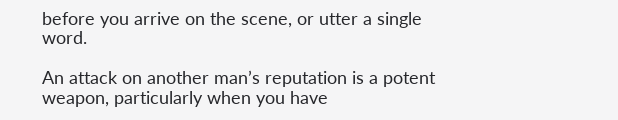before you arrive on the scene, or utter a single word.

An attack on another man’s reputation is a potent weapon, particularly when you have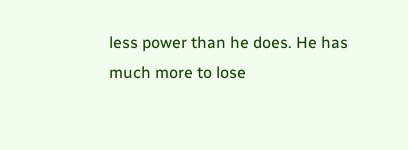less power than he does. He has much more to lose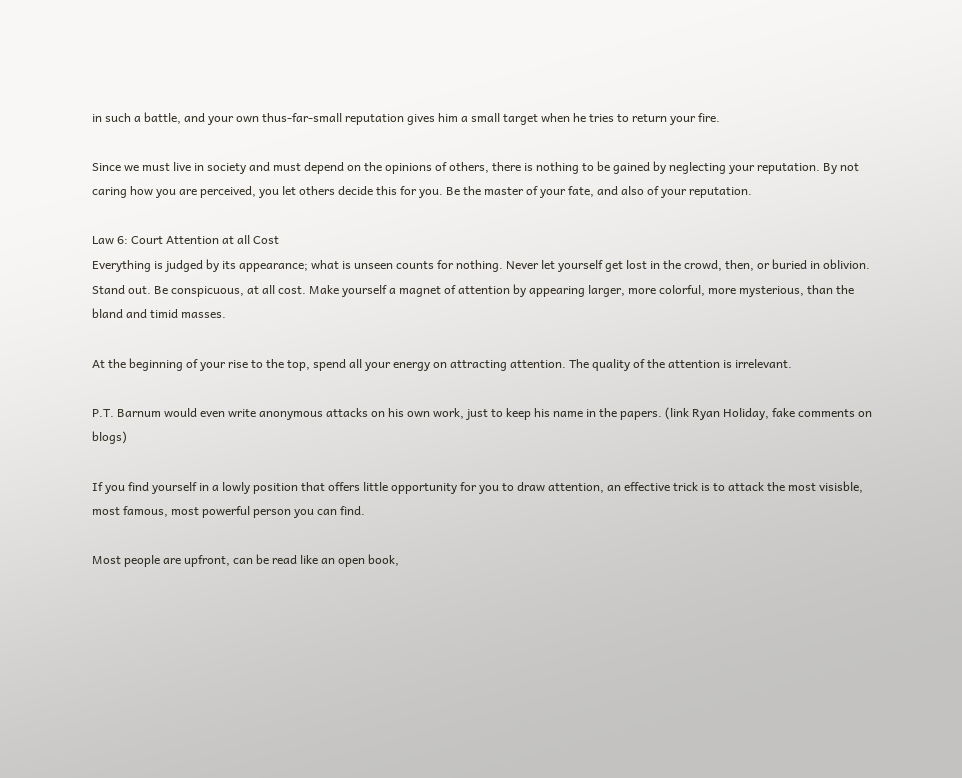in such a battle, and your own thus-far-small reputation gives him a small target when he tries to return your fire.

Since we must live in society and must depend on the opinions of others, there is nothing to be gained by neglecting your reputation. By not caring how you are perceived, you let others decide this for you. Be the master of your fate, and also of your reputation.

Law 6: Court Attention at all Cost
Everything is judged by its appearance; what is unseen counts for nothing. Never let yourself get lost in the crowd, then, or buried in oblivion. Stand out. Be conspicuous, at all cost. Make yourself a magnet of attention by appearing larger, more colorful, more mysterious, than the bland and timid masses.

At the beginning of your rise to the top, spend all your energy on attracting attention. The quality of the attention is irrelevant.

P.T. Barnum would even write anonymous attacks on his own work, just to keep his name in the papers. (link Ryan Holiday, fake comments on blogs)

If you find yourself in a lowly position that offers little opportunity for you to draw attention, an effective trick is to attack the most visisble, most famous, most powerful person you can find.

Most people are upfront, can be read like an open book,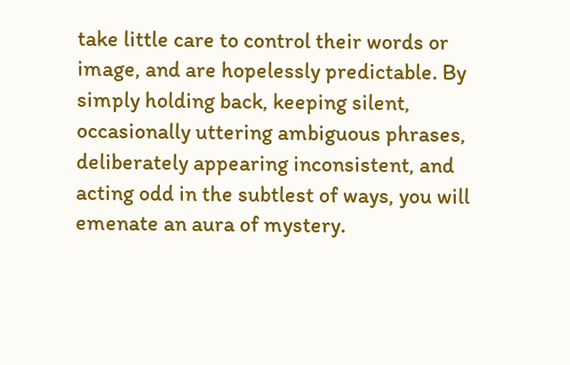take little care to control their words or image, and are hopelessly predictable. By simply holding back, keeping silent, occasionally uttering ambiguous phrases, deliberately appearing inconsistent, and acting odd in the subtlest of ways, you will emenate an aura of mystery.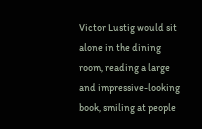Victor Lustig would sit alone in the dining room, reading a large and impressive-looking book, smiling at people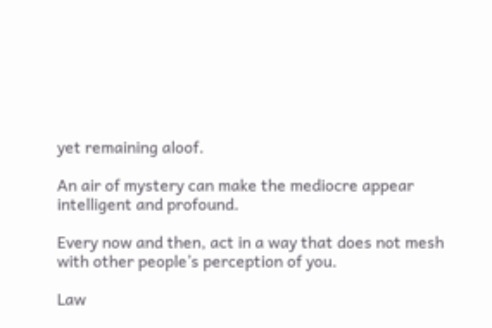yet remaining aloof.

An air of mystery can make the mediocre appear intelligent and profound.

Every now and then, act in a way that does not mesh with other people’s perception of you.

Law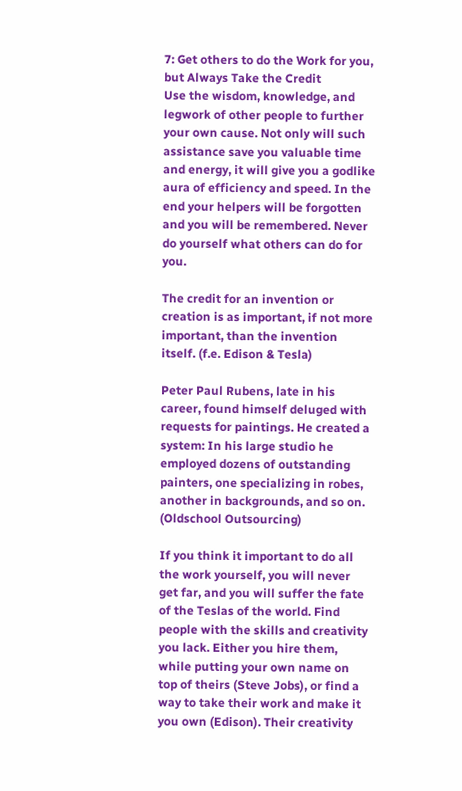7: Get others to do the Work for you, but Always Take the Credit
Use the wisdom, knowledge, and legwork of other people to further your own cause. Not only will such assistance save you valuable time and energy, it will give you a godlike aura of efficiency and speed. In the end your helpers will be forgotten and you will be remembered. Never do yourself what others can do for you.

The credit for an invention or creation is as important, if not more important, than the invention itself. (f.e. Edison & Tesla)

Peter Paul Rubens, late in his career, found himself deluged with requests for paintings. He created a system: In his large studio he employed dozens of outstanding painters, one specializing in robes, another in backgrounds, and so on. (Oldschool Outsourcing)

If you think it important to do all the work yourself, you will never get far, and you will suffer the fate of the Teslas of the world. Find people with the skills and creativity you lack. Either you hire them, while putting your own name on top of theirs (Steve Jobs), or find a way to take their work and make it you own (Edison). Their creativity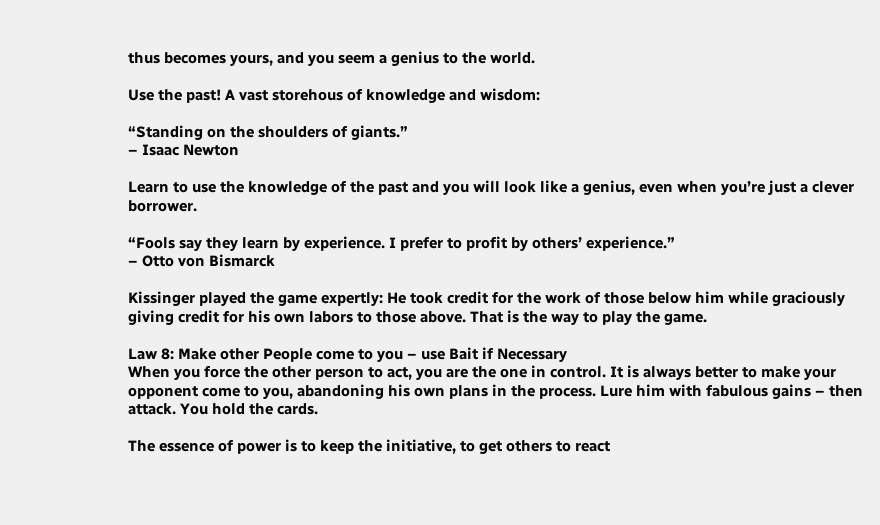thus becomes yours, and you seem a genius to the world.

Use the past! A vast storehous of knowledge and wisdom:

“Standing on the shoulders of giants.”
– Isaac Newton

Learn to use the knowledge of the past and you will look like a genius, even when you’re just a clever borrower.

“Fools say they learn by experience. I prefer to profit by others’ experience.”
– Otto von Bismarck

Kissinger played the game expertly: He took credit for the work of those below him while graciously giving credit for his own labors to those above. That is the way to play the game.

Law 8: Make other People come to you – use Bait if Necessary
When you force the other person to act, you are the one in control. It is always better to make your opponent come to you, abandoning his own plans in the process. Lure him with fabulous gains – then attack. You hold the cards.

The essence of power is to keep the initiative, to get others to react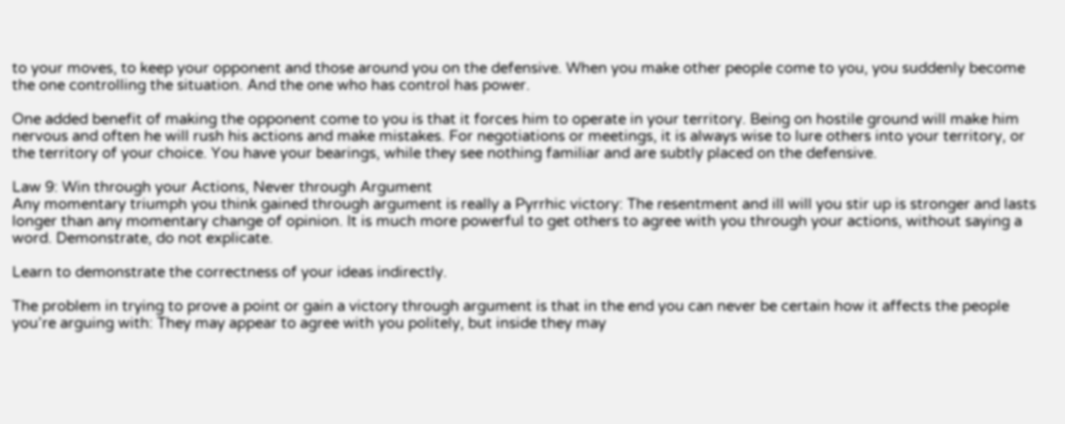to your moves, to keep your opponent and those around you on the defensive. When you make other people come to you, you suddenly become the one controlling the situation. And the one who has control has power.

One added benefit of making the opponent come to you is that it forces him to operate in your territory. Being on hostile ground will make him nervous and often he will rush his actions and make mistakes. For negotiations or meetings, it is always wise to lure others into your territory, or the territory of your choice. You have your bearings, while they see nothing familiar and are subtly placed on the defensive.

Law 9: Win through your Actions, Never through Argument
Any momentary triumph you think gained through argument is really a Pyrrhic victory: The resentment and ill will you stir up is stronger and lasts longer than any momentary change of opinion. It is much more powerful to get others to agree with you through your actions, without saying a word. Demonstrate, do not explicate.

Learn to demonstrate the correctness of your ideas indirectly.

The problem in trying to prove a point or gain a victory through argument is that in the end you can never be certain how it affects the people you’re arguing with: They may appear to agree with you politely, but inside they may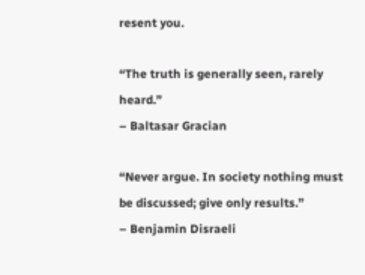resent you.

“The truth is generally seen, rarely heard.”
– Baltasar Gracian

“Never argue. In society nothing must be discussed; give only results.”
– Benjamin Disraeli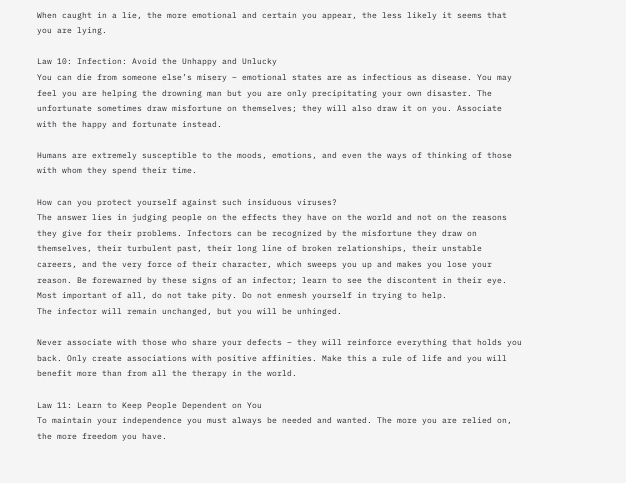When caught in a lie, the more emotional and certain you appear, the less likely it seems that you are lying.

Law 10: Infection: Avoid the Unhappy and Unlucky
You can die from someone else’s misery – emotional states are as infectious as disease. You may feel you are helping the drowning man but you are only precipitating your own disaster. The unfortunate sometimes draw misfortune on themselves; they will also draw it on you. Associate with the happy and fortunate instead.

Humans are extremely susceptible to the moods, emotions, and even the ways of thinking of those with whom they spend their time.

How can you protect yourself against such insiduous viruses?
The answer lies in judging people on the effects they have on the world and not on the reasons they give for their problems. Infectors can be recognized by the misfortune they draw on themselves, their turbulent past, their long line of broken relationships, their unstable careers, and the very force of their character, which sweeps you up and makes you lose your reason. Be forewarned by these signs of an infector; learn to see the discontent in their eye. Most important of all, do not take pity. Do not enmesh yourself in trying to help.
The infector will remain unchanged, but you will be unhinged.

Never associate with those who share your defects – they will reinforce everything that holds you back. Only create associations with positive affinities. Make this a rule of life and you will benefit more than from all the therapy in the world.

Law 11: Learn to Keep People Dependent on You
To maintain your independence you must always be needed and wanted. The more you are relied on, the more freedom you have.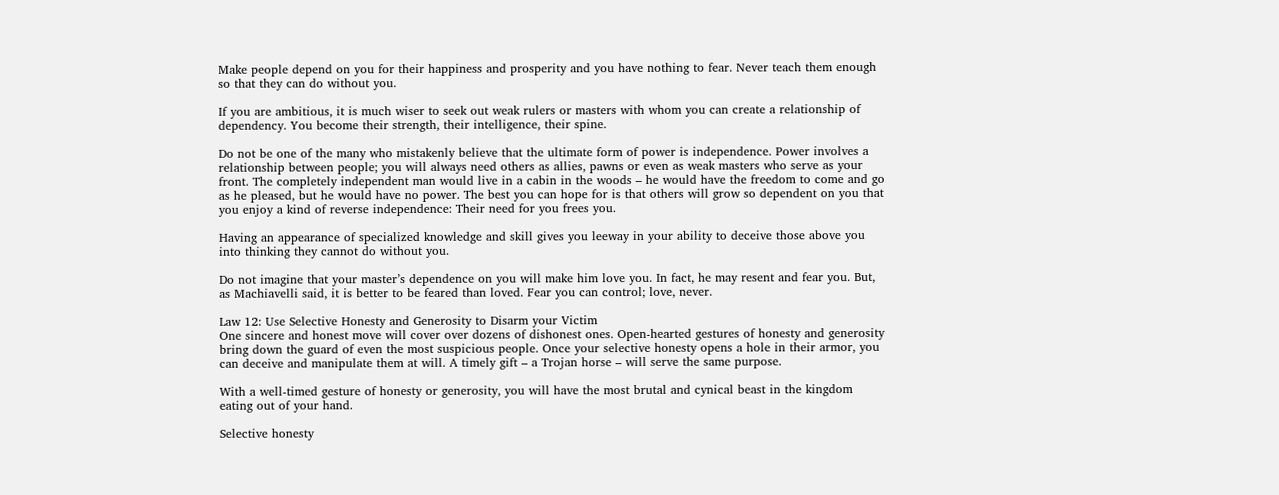Make people depend on you for their happiness and prosperity and you have nothing to fear. Never teach them enough so that they can do without you.

If you are ambitious, it is much wiser to seek out weak rulers or masters with whom you can create a relationship of dependency. You become their strength, their intelligence, their spine.

Do not be one of the many who mistakenly believe that the ultimate form of power is independence. Power involves a relationship between people; you will always need others as allies, pawns or even as weak masters who serve as your front. The completely independent man would live in a cabin in the woods – he would have the freedom to come and go as he pleased, but he would have no power. The best you can hope for is that others will grow so dependent on you that you enjoy a kind of reverse independence: Their need for you frees you.

Having an appearance of specialized knowledge and skill gives you leeway in your ability to deceive those above you into thinking they cannot do without you.

Do not imagine that your master’s dependence on you will make him love you. In fact, he may resent and fear you. But, as Machiavelli said, it is better to be feared than loved. Fear you can control; love, never.

Law 12: Use Selective Honesty and Generosity to Disarm your Victim
One sincere and honest move will cover over dozens of dishonest ones. Open-hearted gestures of honesty and generosity bring down the guard of even the most suspicious people. Once your selective honesty opens a hole in their armor, you can deceive and manipulate them at will. A timely gift – a Trojan horse – will serve the same purpose.

With a well-timed gesture of honesty or generosity, you will have the most brutal and cynical beast in the kingdom eating out of your hand.

Selective honesty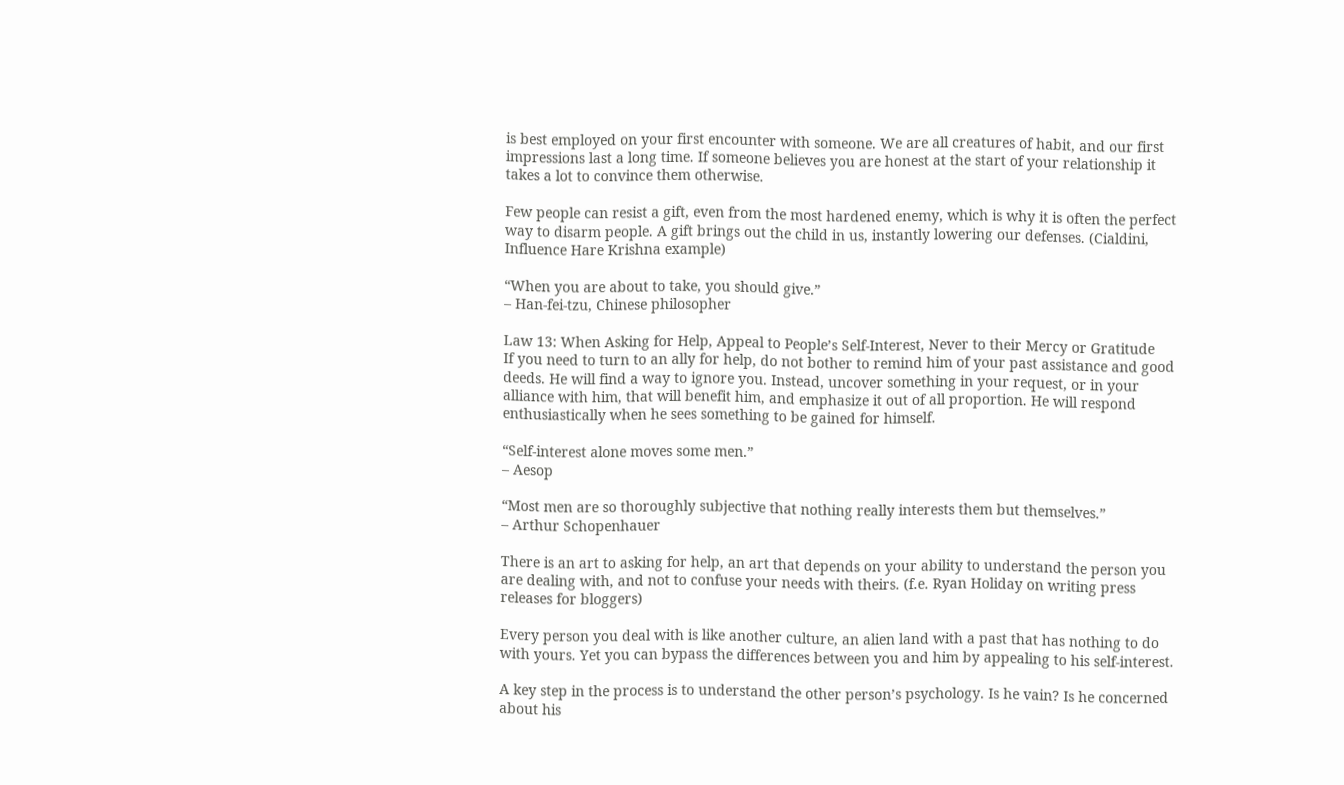is best employed on your first encounter with someone. We are all creatures of habit, and our first impressions last a long time. If someone believes you are honest at the start of your relationship it takes a lot to convince them otherwise.

Few people can resist a gift, even from the most hardened enemy, which is why it is often the perfect way to disarm people. A gift brings out the child in us, instantly lowering our defenses. (Cialdini, Influence Hare Krishna example)

“When you are about to take, you should give.”
– Han-fei-tzu, Chinese philosopher

Law 13: When Asking for Help, Appeal to People’s Self-Interest, Never to their Mercy or Gratitude
If you need to turn to an ally for help, do not bother to remind him of your past assistance and good deeds. He will find a way to ignore you. Instead, uncover something in your request, or in your alliance with him, that will benefit him, and emphasize it out of all proportion. He will respond enthusiastically when he sees something to be gained for himself.

“Self-interest alone moves some men.”
– Aesop

“Most men are so thoroughly subjective that nothing really interests them but themselves.”
– Arthur Schopenhauer

There is an art to asking for help, an art that depends on your ability to understand the person you are dealing with, and not to confuse your needs with theirs. (f.e. Ryan Holiday on writing press releases for bloggers)

Every person you deal with is like another culture, an alien land with a past that has nothing to do with yours. Yet you can bypass the differences between you and him by appealing to his self-interest.

A key step in the process is to understand the other person’s psychology. Is he vain? Is he concerned about his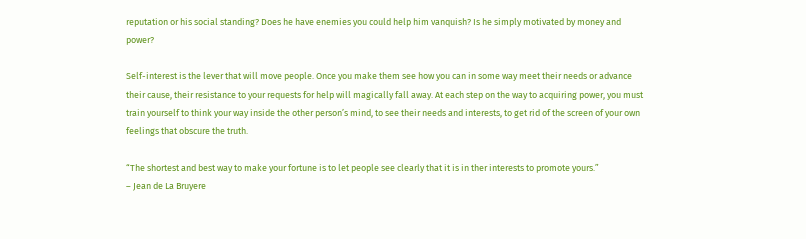reputation or his social standing? Does he have enemies you could help him vanquish? Is he simply motivated by money and power?

Self-interest is the lever that will move people. Once you make them see how you can in some way meet their needs or advance their cause, their resistance to your requests for help will magically fall away. At each step on the way to acquiring power, you must train yourself to think your way inside the other person’s mind, to see their needs and interests, to get rid of the screen of your own feelings that obscure the truth.

“The shortest and best way to make your fortune is to let people see clearly that it is in ther interests to promote yours.”
– Jean de La Bruyere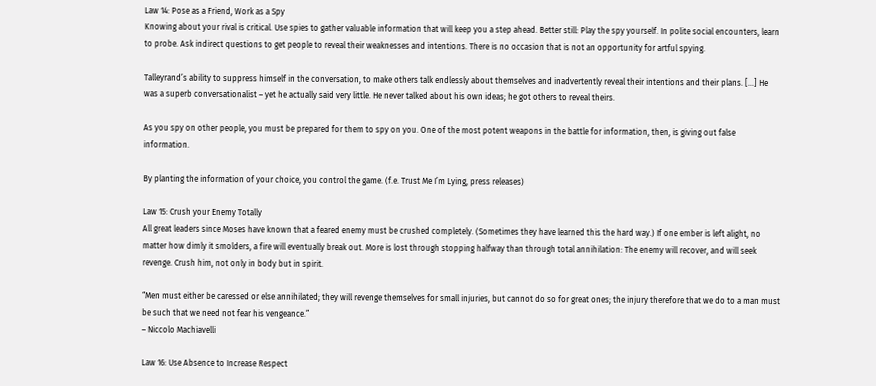Law 14: Pose as a Friend, Work as a Spy
Knowing about your rival is critical. Use spies to gather valuable information that will keep you a step ahead. Better still: Play the spy yourself. In polite social encounters, learn to probe. Ask indirect questions to get people to reveal their weaknesses and intentions. There is no occasion that is not an opportunity for artful spying.

Talleyrand’s ability to suppress himself in the conversation, to make others talk endlessly about themselves and inadvertently reveal their intentions and their plans. […] He was a superb conversationalist – yet he actually said very little. He never talked about his own ideas; he got others to reveal theirs.

As you spy on other people, you must be prepared for them to spy on you. One of the most potent weapons in the battle for information, then, is giving out false information.

By planting the information of your choice, you control the game. (f.e. Trust Me I’m Lying, press releases)

Law 15: Crush your Enemy Totally
All great leaders since Moses have known that a feared enemy must be crushed completely. (Sometimes they have learned this the hard way.) If one ember is left alight, no matter how dimly it smolders, a fire will eventually break out. More is lost through stopping halfway than through total annihilation: The enemy will recover, and will seek revenge. Crush him, not only in body but in spirit.

“Men must either be caressed or else annihilated; they will revenge themselves for small injuries, but cannot do so for great ones; the injury therefore that we do to a man must be such that we need not fear his vengeance.”
– Niccolo Machiavelli

Law 16: Use Absence to Increase Respect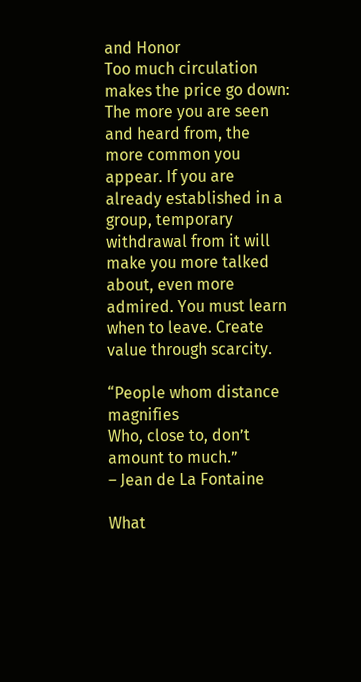and Honor
Too much circulation makes the price go down: The more you are seen and heard from, the more common you appear. If you are already established in a group, temporary withdrawal from it will make you more talked about, even more admired. You must learn when to leave. Create value through scarcity.

“People whom distance magnifies
Who, close to, don’t amount to much.”
– Jean de La Fontaine

What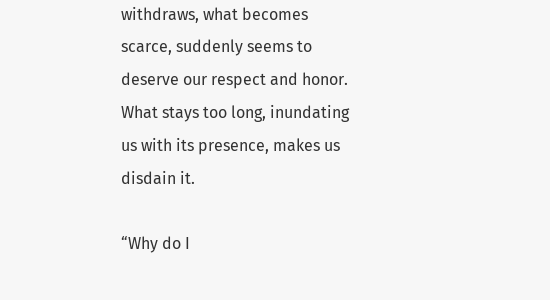withdraws, what becomes scarce, suddenly seems to deserve our respect and honor. What stays too long, inundating us with its presence, makes us disdain it.

“Why do I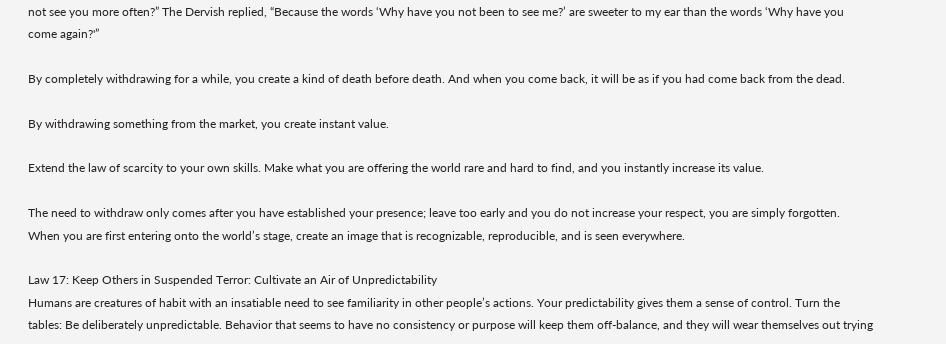not see you more often?” The Dervish replied, “Because the words ‘Why have you not been to see me?’ are sweeter to my ear than the words ‘Why have you come again?'”

By completely withdrawing for a while, you create a kind of death before death. And when you come back, it will be as if you had come back from the dead.

By withdrawing something from the market, you create instant value.

Extend the law of scarcity to your own skills. Make what you are offering the world rare and hard to find, and you instantly increase its value.

The need to withdraw only comes after you have established your presence; leave too early and you do not increase your respect, you are simply forgotten. When you are first entering onto the world’s stage, create an image that is recognizable, reproducible, and is seen everywhere.

Law 17: Keep Others in Suspended Terror: Cultivate an Air of Unpredictability
Humans are creatures of habit with an insatiable need to see familiarity in other people’s actions. Your predictability gives them a sense of control. Turn the tables: Be deliberately unpredictable. Behavior that seems to have no consistency or purpose will keep them off-balance, and they will wear themselves out trying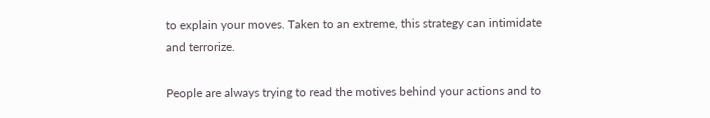to explain your moves. Taken to an extreme, this strategy can intimidate and terrorize.

People are always trying to read the motives behind your actions and to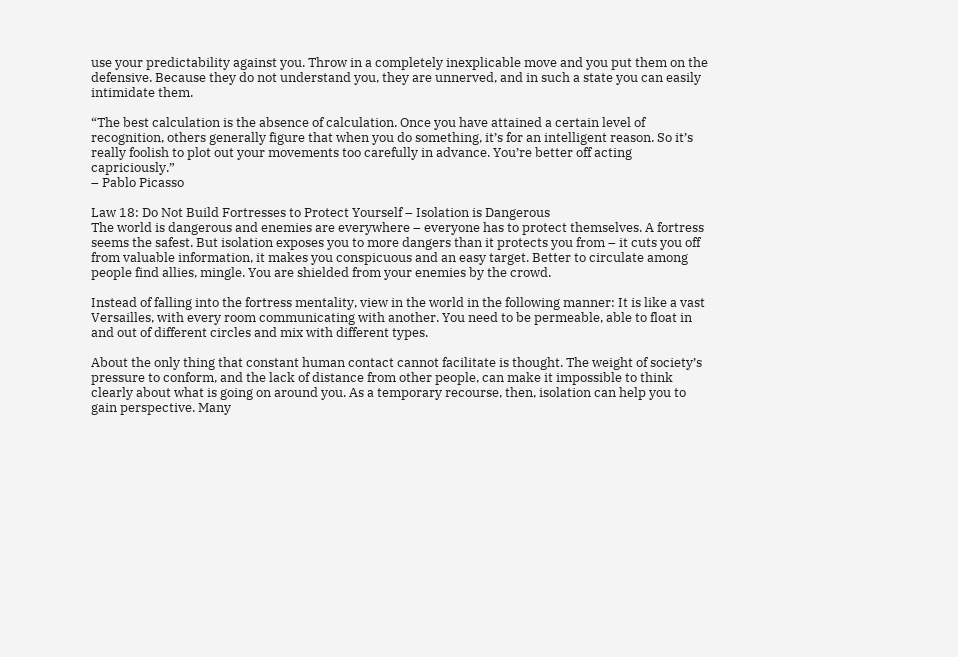use your predictability against you. Throw in a completely inexplicable move and you put them on the defensive. Because they do not understand you, they are unnerved, and in such a state you can easily intimidate them.

“The best calculation is the absence of calculation. Once you have attained a certain level of recognition, others generally figure that when you do something, it’s for an intelligent reason. So it’s really foolish to plot out your movements too carefully in advance. You’re better off acting capriciously.”
– Pablo Picasso

Law 18: Do Not Build Fortresses to Protect Yourself – Isolation is Dangerous
The world is dangerous and enemies are everywhere – everyone has to protect themselves. A fortress seems the safest. But isolation exposes you to more dangers than it protects you from – it cuts you off from valuable information, it makes you conspicuous and an easy target. Better to circulate among people find allies, mingle. You are shielded from your enemies by the crowd.

Instead of falling into the fortress mentality, view in the world in the following manner: It is like a vast Versailles, with every room communicating with another. You need to be permeable, able to float in and out of different circles and mix with different types.

About the only thing that constant human contact cannot facilitate is thought. The weight of society’s pressure to conform, and the lack of distance from other people, can make it impossible to think clearly about what is going on around you. As a temporary recourse, then, isolation can help you to gain perspective. Many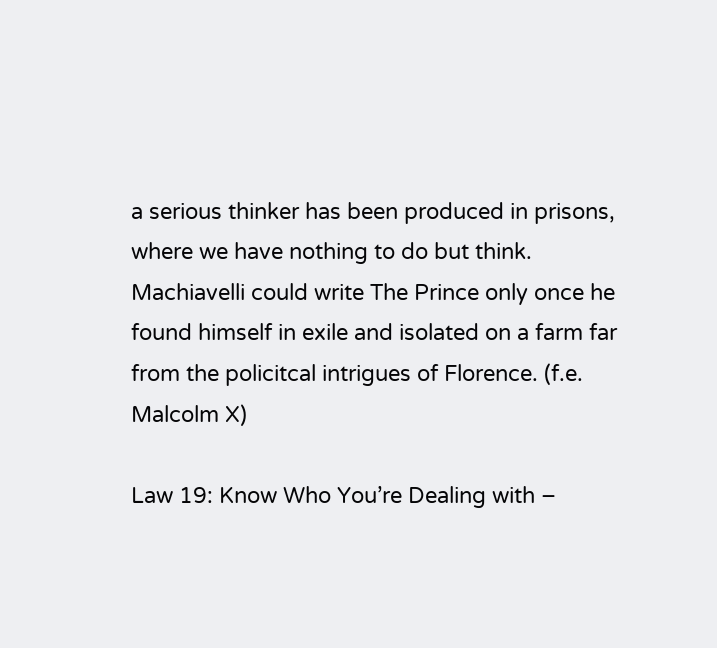a serious thinker has been produced in prisons, where we have nothing to do but think. Machiavelli could write The Prince only once he found himself in exile and isolated on a farm far from the policitcal intrigues of Florence. (f.e. Malcolm X)

Law 19: Know Who You’re Dealing with –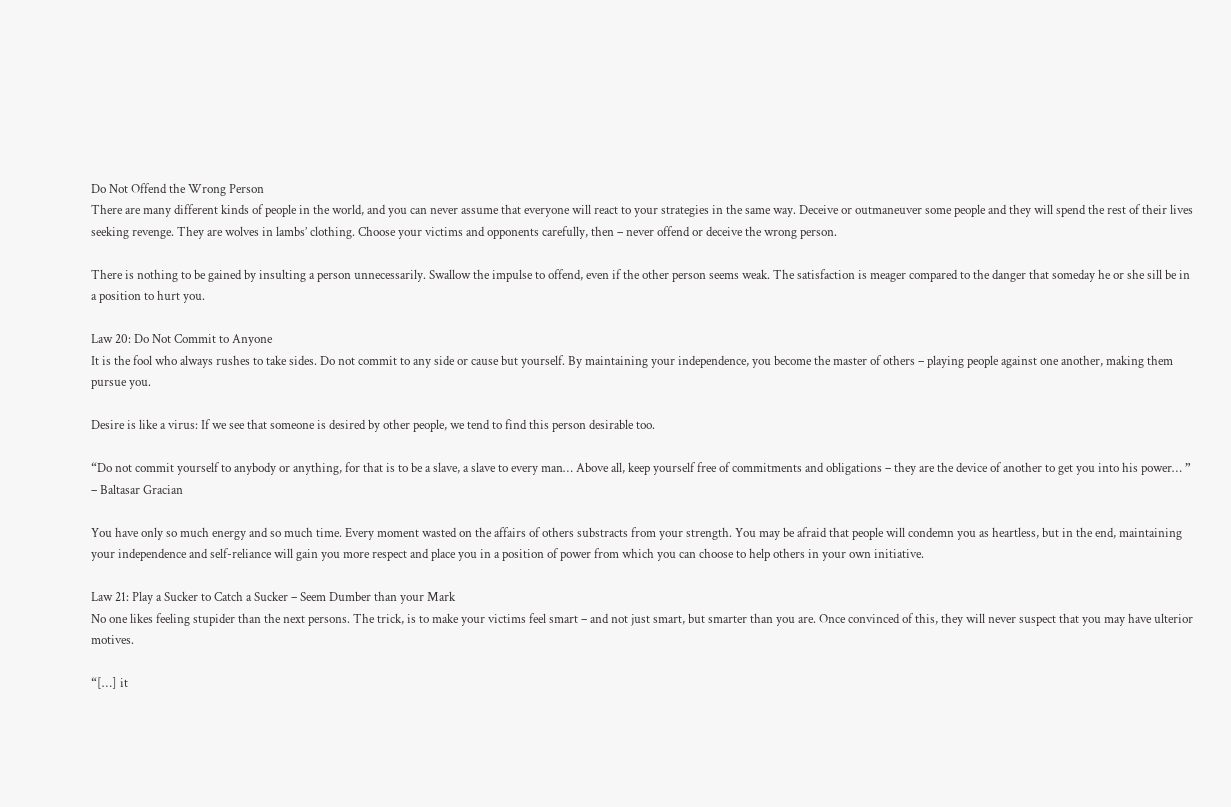Do Not Offend the Wrong Person
There are many different kinds of people in the world, and you can never assume that everyone will react to your strategies in the same way. Deceive or outmaneuver some people and they will spend the rest of their lives seeking revenge. They are wolves in lambs’ clothing. Choose your victims and opponents carefully, then – never offend or deceive the wrong person.

There is nothing to be gained by insulting a person unnecessarily. Swallow the impulse to offend, even if the other person seems weak. The satisfaction is meager compared to the danger that someday he or she sill be in a position to hurt you.

Law 20: Do Not Commit to Anyone
It is the fool who always rushes to take sides. Do not commit to any side or cause but yourself. By maintaining your independence, you become the master of others – playing people against one another, making them pursue you.

Desire is like a virus: If we see that someone is desired by other people, we tend to find this person desirable too.

“Do not commit yourself to anybody or anything, for that is to be a slave, a slave to every man… Above all, keep yourself free of commitments and obligations – they are the device of another to get you into his power… ”
– Baltasar Gracian

You have only so much energy and so much time. Every moment wasted on the affairs of others substracts from your strength. You may be afraid that people will condemn you as heartless, but in the end, maintaining your independence and self-reliance will gain you more respect and place you in a position of power from which you can choose to help others in your own initiative.

Law 21: Play a Sucker to Catch a Sucker – Seem Dumber than your Mark
No one likes feeling stupider than the next persons. The trick, is to make your victims feel smart – and not just smart, but smarter than you are. Once convinced of this, they will never suspect that you may have ulterior motives.

“[…] it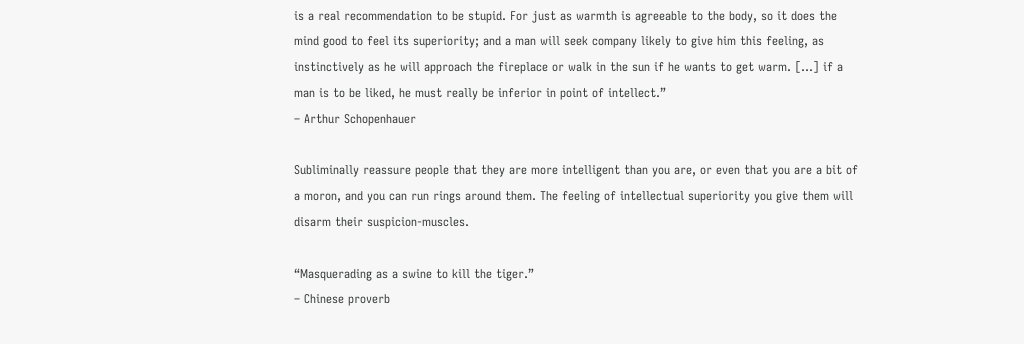is a real recommendation to be stupid. For just as warmth is agreeable to the body, so it does the mind good to feel its superiority; and a man will seek company likely to give him this feeling, as instinctively as he will approach the fireplace or walk in the sun if he wants to get warm. […] if a man is to be liked, he must really be inferior in point of intellect.”
– Arthur Schopenhauer

Subliminally reassure people that they are more intelligent than you are, or even that you are a bit of a moron, and you can run rings around them. The feeling of intellectual superiority you give them will disarm their suspicion-muscles.

“Masquerading as a swine to kill the tiger.”
– Chinese proverb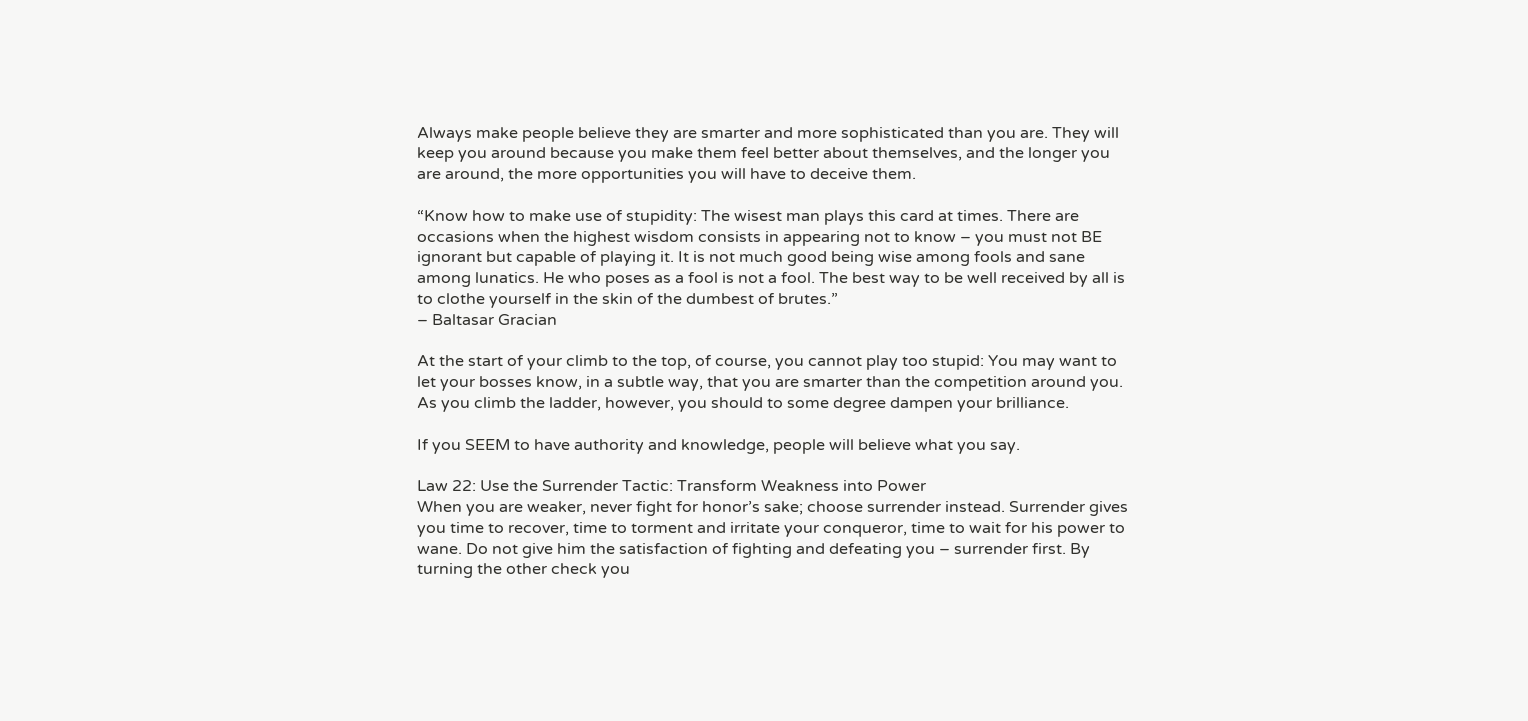Always make people believe they are smarter and more sophisticated than you are. They will keep you around because you make them feel better about themselves, and the longer you are around, the more opportunities you will have to deceive them.

“Know how to make use of stupidity: The wisest man plays this card at times. There are occasions when the highest wisdom consists in appearing not to know – you must not BE ignorant but capable of playing it. It is not much good being wise among fools and sane among lunatics. He who poses as a fool is not a fool. The best way to be well received by all is to clothe yourself in the skin of the dumbest of brutes.”
– Baltasar Gracian

At the start of your climb to the top, of course, you cannot play too stupid: You may want to let your bosses know, in a subtle way, that you are smarter than the competition around you. As you climb the ladder, however, you should to some degree dampen your brilliance.

If you SEEM to have authority and knowledge, people will believe what you say.

Law 22: Use the Surrender Tactic: Transform Weakness into Power
When you are weaker, never fight for honor’s sake; choose surrender instead. Surrender gives you time to recover, time to torment and irritate your conqueror, time to wait for his power to wane. Do not give him the satisfaction of fighting and defeating you – surrender first. By turning the other check you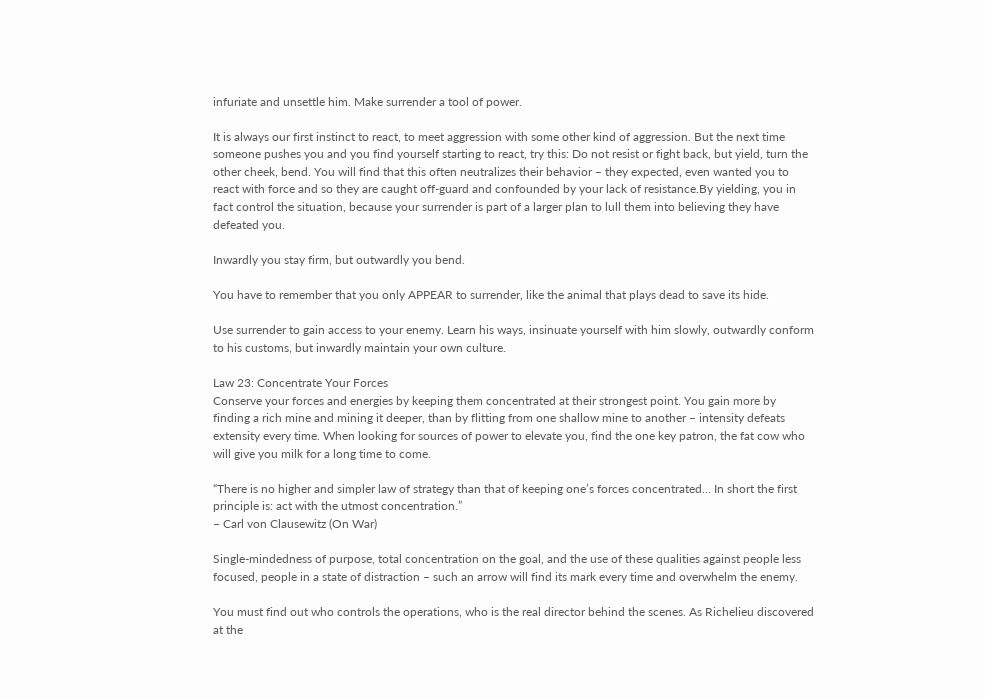infuriate and unsettle him. Make surrender a tool of power.

It is always our first instinct to react, to meet aggression with some other kind of aggression. But the next time someone pushes you and you find yourself starting to react, try this: Do not resist or fight back, but yield, turn the other cheek, bend. You will find that this often neutralizes their behavior – they expected, even wanted you to react with force and so they are caught off-guard and confounded by your lack of resistance.By yielding, you in fact control the situation, because your surrender is part of a larger plan to lull them into believing they have defeated you.

Inwardly you stay firm, but outwardly you bend.

You have to remember that you only APPEAR to surrender, like the animal that plays dead to save its hide.

Use surrender to gain access to your enemy. Learn his ways, insinuate yourself with him slowly, outwardly conform to his customs, but inwardly maintain your own culture.

Law 23: Concentrate Your Forces
Conserve your forces and energies by keeping them concentrated at their strongest point. You gain more by finding a rich mine and mining it deeper, than by flitting from one shallow mine to another – intensity defeats extensity every time. When looking for sources of power to elevate you, find the one key patron, the fat cow who will give you milk for a long time to come.

“There is no higher and simpler law of strategy than that of keeping one’s forces concentrated… In short the first principle is: act with the utmost concentration.”
– Carl von Clausewitz (On War)

Single-mindedness of purpose, total concentration on the goal, and the use of these qualities against people less focused, people in a state of distraction – such an arrow will find its mark every time and overwhelm the enemy.

You must find out who controls the operations, who is the real director behind the scenes. As Richelieu discovered at the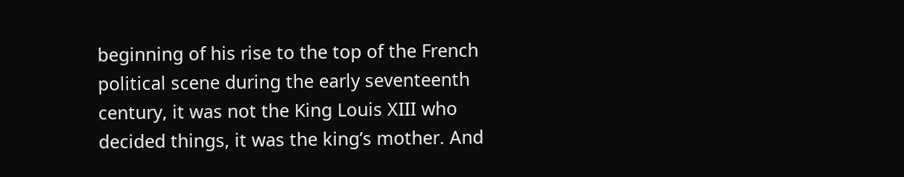beginning of his rise to the top of the French political scene during the early seventeenth century, it was not the King Louis XIII who decided things, it was the king’s mother. And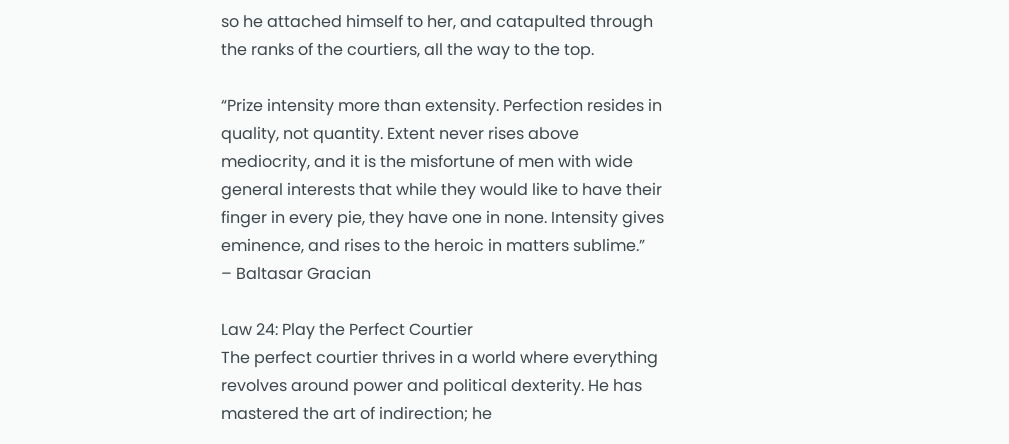so he attached himself to her, and catapulted through the ranks of the courtiers, all the way to the top.

“Prize intensity more than extensity. Perfection resides in quality, not quantity. Extent never rises above mediocrity, and it is the misfortune of men with wide general interests that while they would like to have their finger in every pie, they have one in none. Intensity gives eminence, and rises to the heroic in matters sublime.”
– Baltasar Gracian

Law 24: Play the Perfect Courtier
The perfect courtier thrives in a world where everything revolves around power and political dexterity. He has mastered the art of indirection; he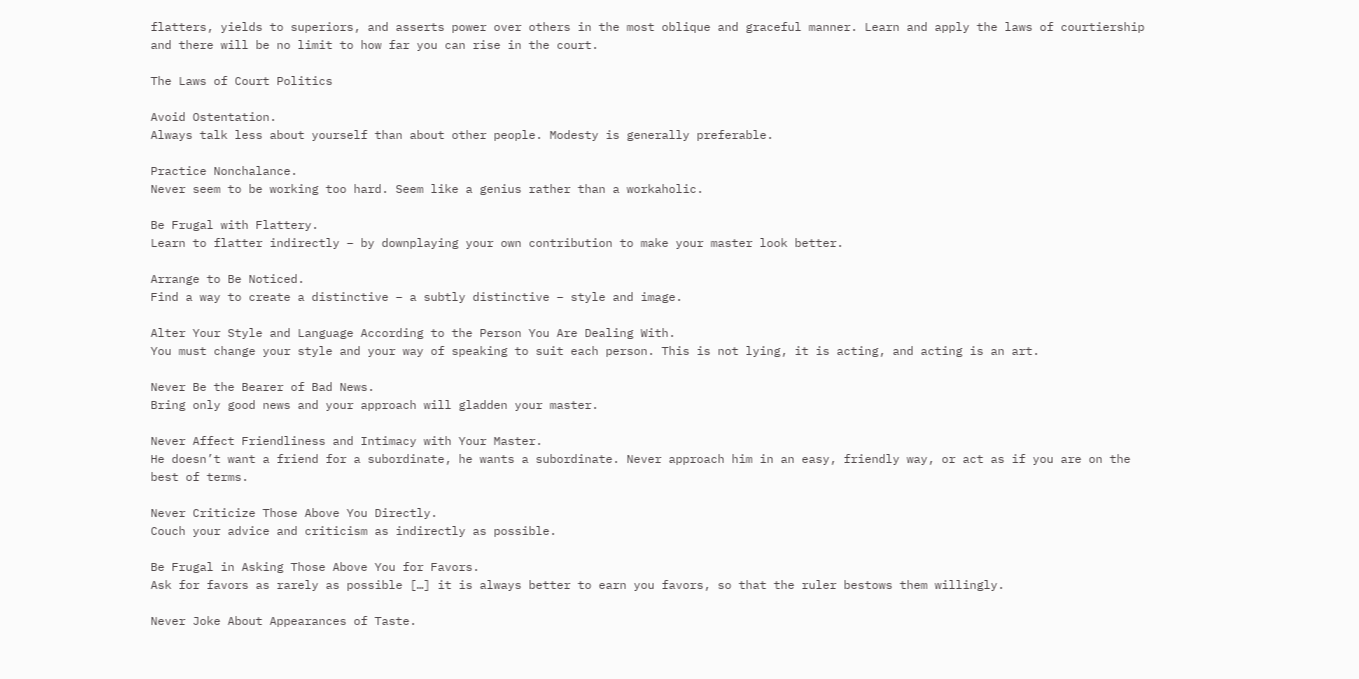flatters, yields to superiors, and asserts power over others in the most oblique and graceful manner. Learn and apply the laws of courtiership and there will be no limit to how far you can rise in the court.

The Laws of Court Politics

Avoid Ostentation.
Always talk less about yourself than about other people. Modesty is generally preferable.

Practice Nonchalance.
Never seem to be working too hard. Seem like a genius rather than a workaholic.

Be Frugal with Flattery.
Learn to flatter indirectly – by downplaying your own contribution to make your master look better.

Arrange to Be Noticed.
Find a way to create a distinctive – a subtly distinctive – style and image.

Alter Your Style and Language According to the Person You Are Dealing With.
You must change your style and your way of speaking to suit each person. This is not lying, it is acting, and acting is an art.

Never Be the Bearer of Bad News.
Bring only good news and your approach will gladden your master.

Never Affect Friendliness and Intimacy with Your Master.
He doesn’t want a friend for a subordinate, he wants a subordinate. Never approach him in an easy, friendly way, or act as if you are on the best of terms.

Never Criticize Those Above You Directly.
Couch your advice and criticism as indirectly as possible.

Be Frugal in Asking Those Above You for Favors.
Ask for favors as rarely as possible […] it is always better to earn you favors, so that the ruler bestows them willingly.

Never Joke About Appearances of Taste.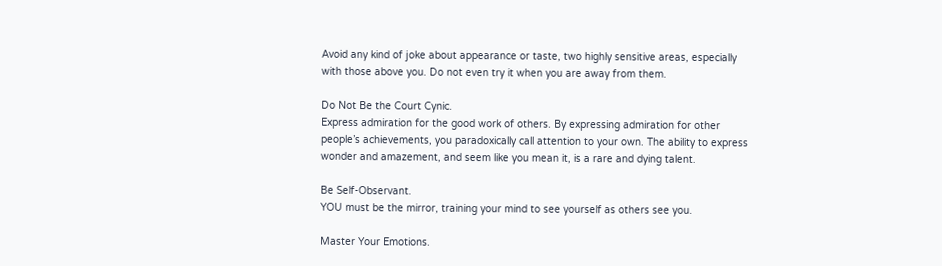Avoid any kind of joke about appearance or taste, two highly sensitive areas, especially with those above you. Do not even try it when you are away from them.

Do Not Be the Court Cynic.
Express admiration for the good work of others. By expressing admiration for other people’s achievements, you paradoxically call attention to your own. The ability to express wonder and amazement, and seem like you mean it, is a rare and dying talent.

Be Self-Observant.
YOU must be the mirror, training your mind to see yourself as others see you.

Master Your Emotions.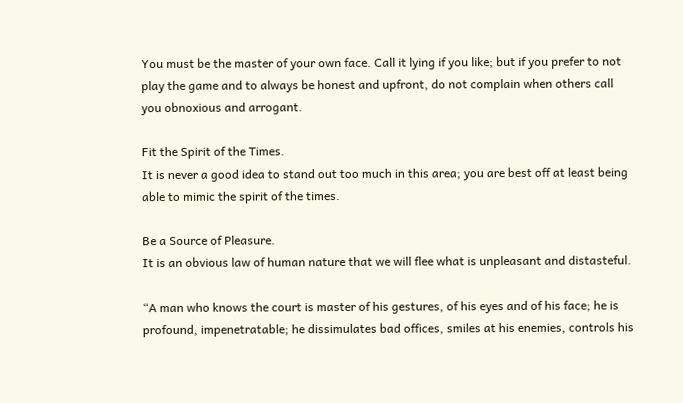You must be the master of your own face. Call it lying if you like; but if you prefer to not play the game and to always be honest and upfront, do not complain when others call you obnoxious and arrogant.

Fit the Spirit of the Times.
It is never a good idea to stand out too much in this area; you are best off at least being able to mimic the spirit of the times.

Be a Source of Pleasure.
It is an obvious law of human nature that we will flee what is unpleasant and distasteful.

“A man who knows the court is master of his gestures, of his eyes and of his face; he is profound, impenetratable; he dissimulates bad offices, smiles at his enemies, controls his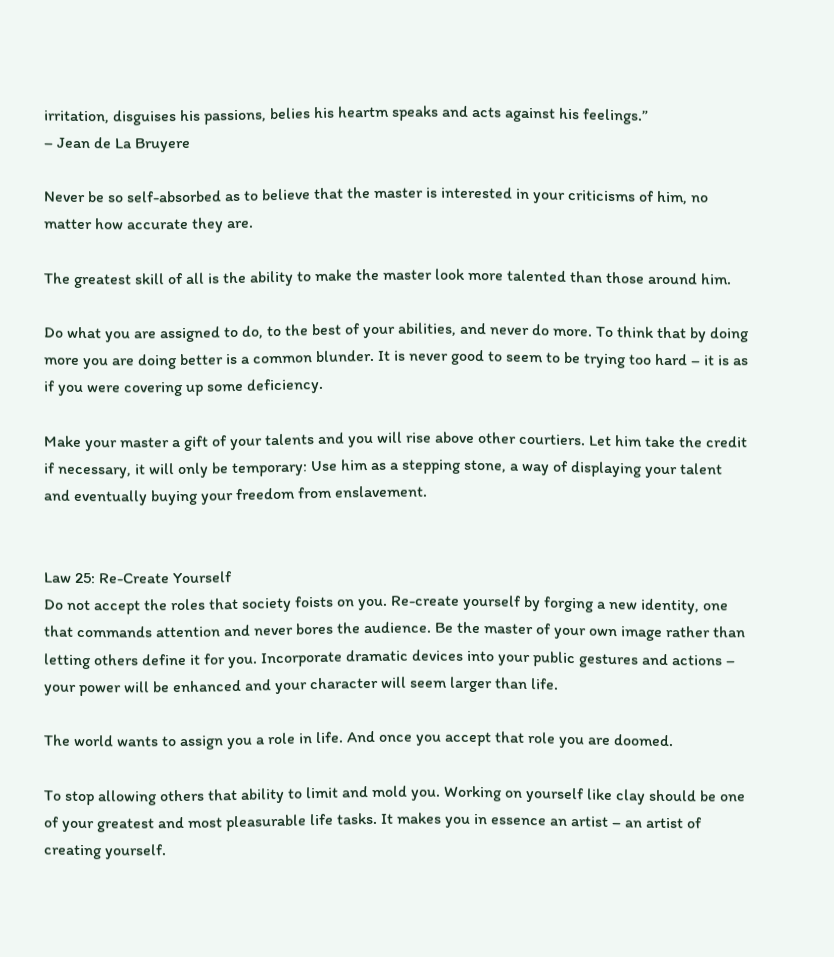irritation, disguises his passions, belies his heartm speaks and acts against his feelings.”
– Jean de La Bruyere

Never be so self-absorbed as to believe that the master is interested in your criticisms of him, no matter how accurate they are.

The greatest skill of all is the ability to make the master look more talented than those around him.

Do what you are assigned to do, to the best of your abilities, and never do more. To think that by doing more you are doing better is a common blunder. It is never good to seem to be trying too hard – it is as if you were covering up some deficiency.

Make your master a gift of your talents and you will rise above other courtiers. Let him take the credit if necessary, it will only be temporary: Use him as a stepping stone, a way of displaying your talent and eventually buying your freedom from enslavement.


Law 25: Re-Create Yourself
Do not accept the roles that society foists on you. Re-create yourself by forging a new identity, one that commands attention and never bores the audience. Be the master of your own image rather than letting others define it for you. Incorporate dramatic devices into your public gestures and actions – your power will be enhanced and your character will seem larger than life.

The world wants to assign you a role in life. And once you accept that role you are doomed.

To stop allowing others that ability to limit and mold you. Working on yourself like clay should be one of your greatest and most pleasurable life tasks. It makes you in essence an artist – an artist of creating yourself.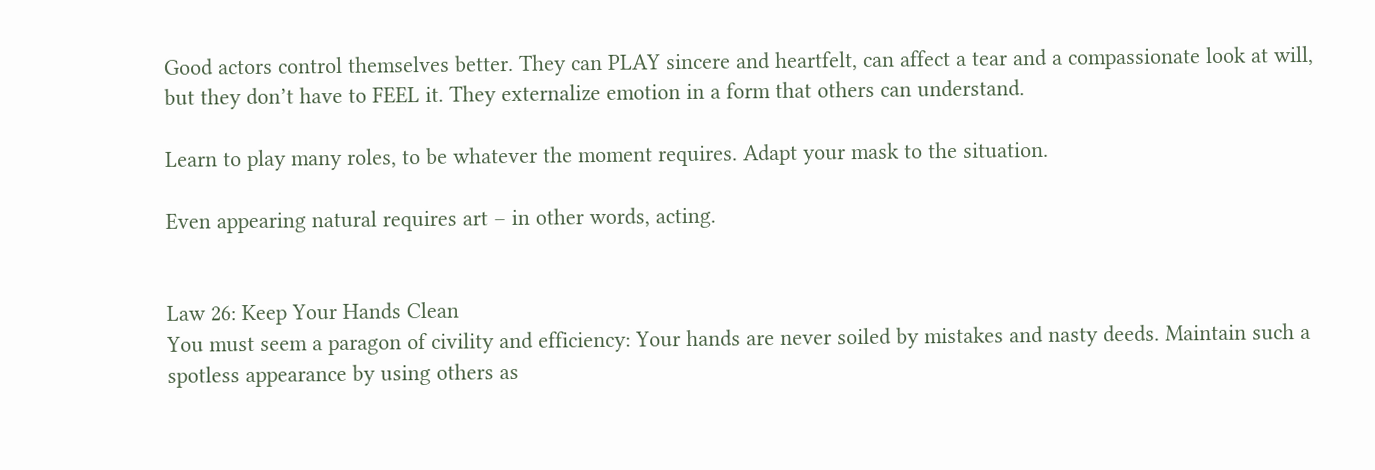Good actors control themselves better. They can PLAY sincere and heartfelt, can affect a tear and a compassionate look at will, but they don’t have to FEEL it. They externalize emotion in a form that others can understand.

Learn to play many roles, to be whatever the moment requires. Adapt your mask to the situation.

Even appearing natural requires art – in other words, acting.


Law 26: Keep Your Hands Clean
You must seem a paragon of civility and efficiency: Your hands are never soiled by mistakes and nasty deeds. Maintain such a spotless appearance by using others as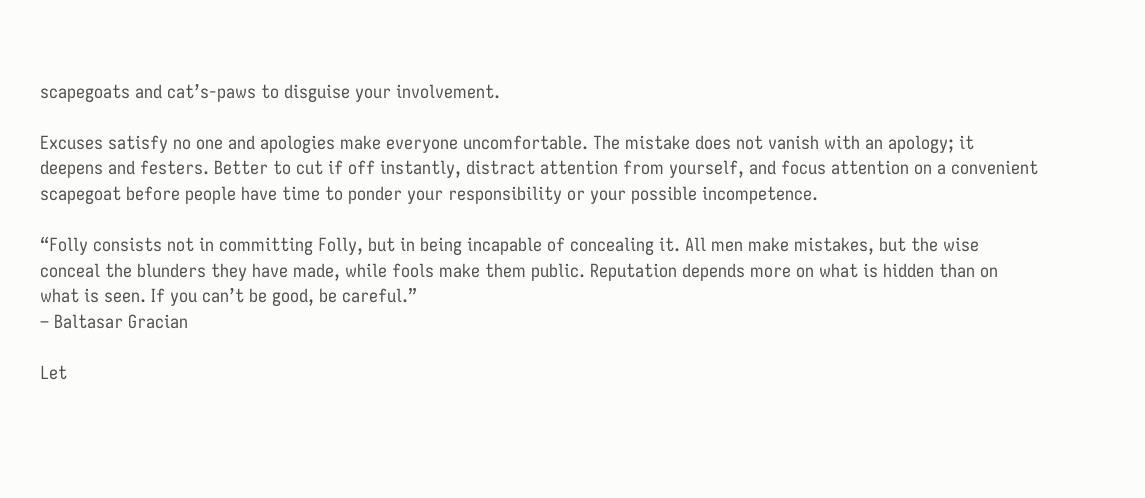scapegoats and cat’s-paws to disguise your involvement.

Excuses satisfy no one and apologies make everyone uncomfortable. The mistake does not vanish with an apology; it deepens and festers. Better to cut if off instantly, distract attention from yourself, and focus attention on a convenient scapegoat before people have time to ponder your responsibility or your possible incompetence.

“Folly consists not in committing Folly, but in being incapable of concealing it. All men make mistakes, but the wise conceal the blunders they have made, while fools make them public. Reputation depends more on what is hidden than on what is seen. If you can’t be good, be careful.”
– Baltasar Gracian

Let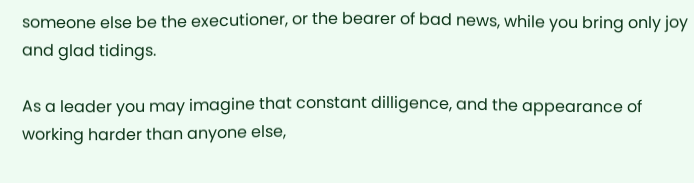someone else be the executioner, or the bearer of bad news, while you bring only joy and glad tidings.

As a leader you may imagine that constant dilligence, and the appearance of working harder than anyone else,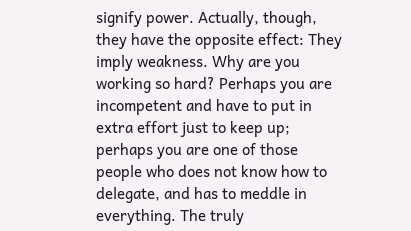signify power. Actually, though, they have the opposite effect: They imply weakness. Why are you working so hard? Perhaps you are incompetent and have to put in extra effort just to keep up; perhaps you are one of those people who does not know how to delegate, and has to meddle in everything. The truly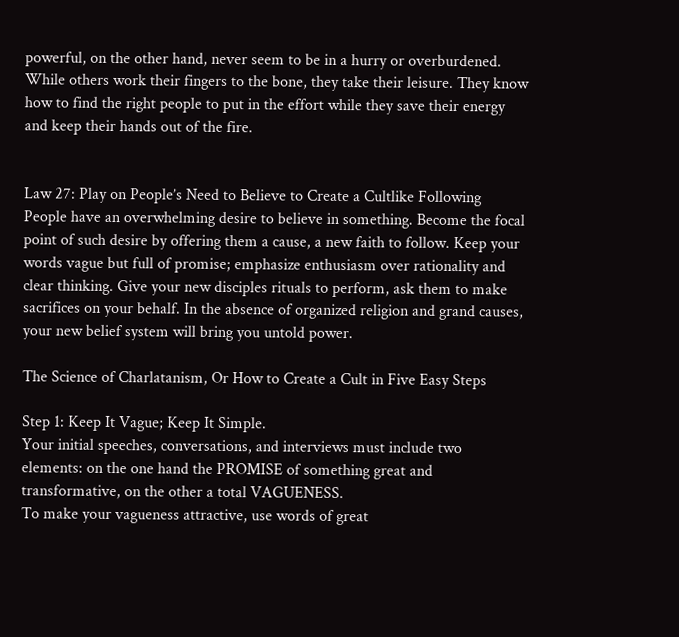powerful, on the other hand, never seem to be in a hurry or overburdened. While others work their fingers to the bone, they take their leisure. They know how to find the right people to put in the effort while they save their energy and keep their hands out of the fire.


Law 27: Play on People’s Need to Believe to Create a Cultlike Following
People have an overwhelming desire to believe in something. Become the focal point of such desire by offering them a cause, a new faith to follow. Keep your words vague but full of promise; emphasize enthusiasm over rationality and clear thinking. Give your new disciples rituals to perform, ask them to make sacrifices on your behalf. In the absence of organized religion and grand causes, your new belief system will bring you untold power.

The Science of Charlatanism, Or How to Create a Cult in Five Easy Steps

Step 1: Keep It Vague; Keep It Simple.
Your initial speeches, conversations, and interviews must include two elements: on the one hand the PROMISE of something great and transformative, on the other a total VAGUENESS.
To make your vagueness attractive, use words of great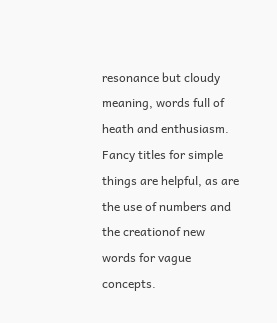resonance but cloudy meaning, words full of heath and enthusiasm. Fancy titles for simple things are helpful, as are the use of numbers and the creationof new words for vague concepts.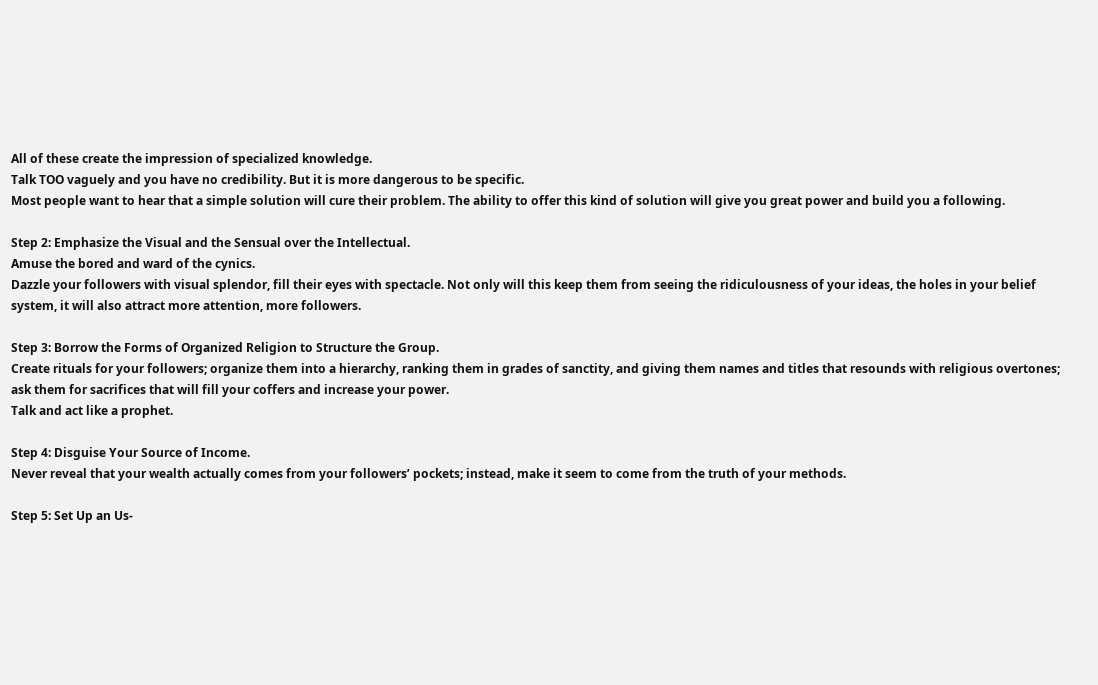All of these create the impression of specialized knowledge.
Talk TOO vaguely and you have no credibility. But it is more dangerous to be specific.
Most people want to hear that a simple solution will cure their problem. The ability to offer this kind of solution will give you great power and build you a following.

Step 2: Emphasize the Visual and the Sensual over the Intellectual.
Amuse the bored and ward of the cynics.
Dazzle your followers with visual splendor, fill their eyes with spectacle. Not only will this keep them from seeing the ridiculousness of your ideas, the holes in your belief system, it will also attract more attention, more followers.

Step 3: Borrow the Forms of Organized Religion to Structure the Group.
Create rituals for your followers; organize them into a hierarchy, ranking them in grades of sanctity, and giving them names and titles that resounds with religious overtones; ask them for sacrifices that will fill your coffers and increase your power.
Talk and act like a prophet.

Step 4: Disguise Your Source of Income.
Never reveal that your wealth actually comes from your followers’ pockets; instead, make it seem to come from the truth of your methods.

Step 5: Set Up an Us-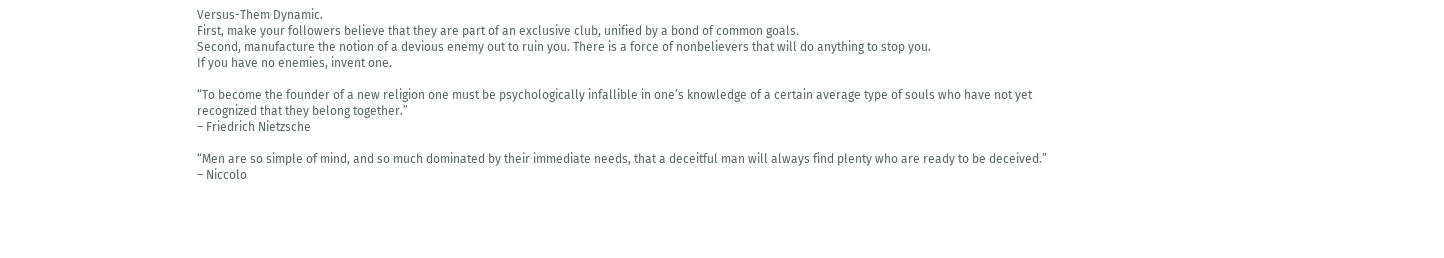Versus-Them Dynamic.
First, make your followers believe that they are part of an exclusive club, unified by a bond of common goals.
Second, manufacture the notion of a devious enemy out to ruin you. There is a force of nonbelievers that will do anything to stop you.
If you have no enemies, invent one.

“To become the founder of a new religion one must be psychologically infallible in one’s knowledge of a certain average type of souls who have not yet recognized that they belong together.”
– Friedrich Nietzsche

“Men are so simple of mind, and so much dominated by their immediate needs, that a deceitful man will always find plenty who are ready to be deceived.”
– Niccolo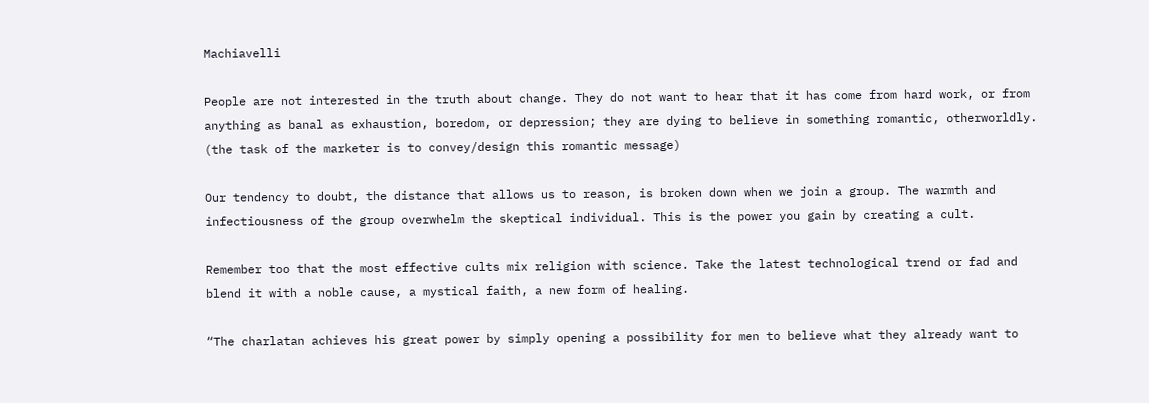Machiavelli

People are not interested in the truth about change. They do not want to hear that it has come from hard work, or from anything as banal as exhaustion, boredom, or depression; they are dying to believe in something romantic, otherworldly. (the task of the marketer is to convey/design this romantic message)

Our tendency to doubt, the distance that allows us to reason, is broken down when we join a group. The warmth and infectiousness of the group overwhelm the skeptical individual. This is the power you gain by creating a cult.

Remember too that the most effective cults mix religion with science. Take the latest technological trend or fad and blend it with a noble cause, a mystical faith, a new form of healing.

“The charlatan achieves his great power by simply opening a possibility for men to believe what they already want to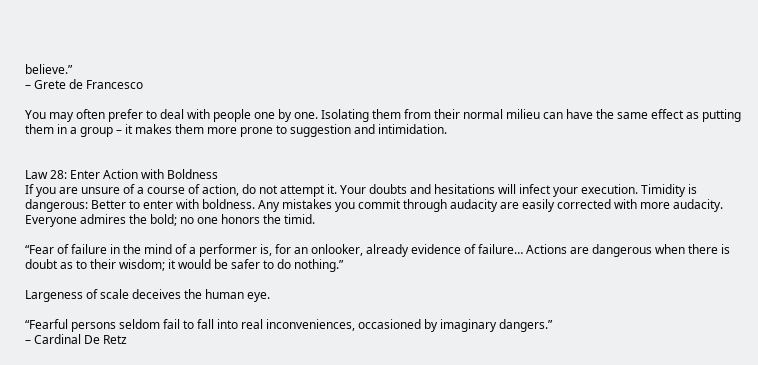believe.”
– Grete de Francesco

You may often prefer to deal with people one by one. Isolating them from their normal milieu can have the same effect as putting them in a group – it makes them more prone to suggestion and intimidation.


Law 28: Enter Action with Boldness
If you are unsure of a course of action, do not attempt it. Your doubts and hesitations will infect your execution. Timidity is dangerous: Better to enter with boldness. Any mistakes you commit through audacity are easily corrected with more audacity. Everyone admires the bold; no one honors the timid.

“Fear of failure in the mind of a performer is, for an onlooker, already evidence of failure… Actions are dangerous when there is doubt as to their wisdom; it would be safer to do nothing.”

Largeness of scale deceives the human eye.

“Fearful persons seldom fail to fall into real inconveniences, occasioned by imaginary dangers.”
– Cardinal De Retz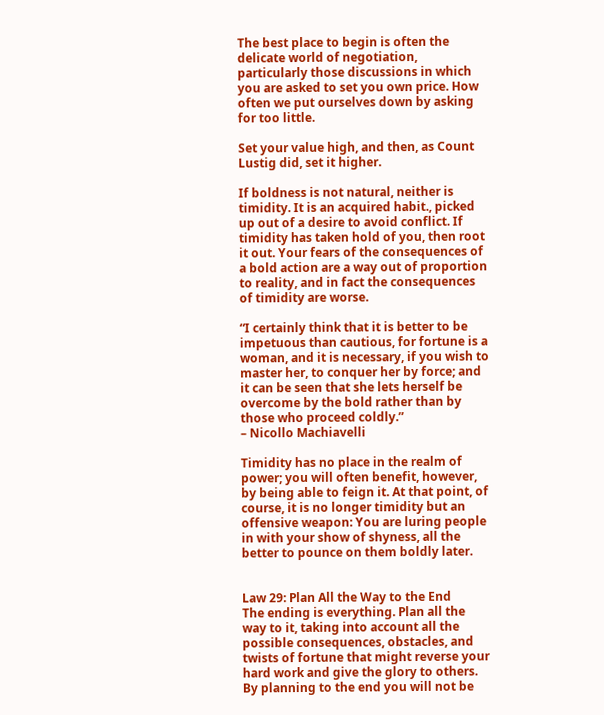The best place to begin is often the delicate world of negotiation, particularly those discussions in which you are asked to set you own price. How often we put ourselves down by asking for too little.

Set your value high, and then, as Count Lustig did, set it higher.

If boldness is not natural, neither is timidity. It is an acquired habit., picked up out of a desire to avoid conflict. If timidity has taken hold of you, then root it out. Your fears of the consequences of a bold action are a way out of proportion to reality, and in fact the consequences of timidity are worse.

“I certainly think that it is better to be impetuous than cautious, for fortune is a woman, and it is necessary, if you wish to master her, to conquer her by force; and it can be seen that she lets herself be overcome by the bold rather than by those who proceed coldly.”
– Nicollo Machiavelli

Timidity has no place in the realm of power; you will often benefit, however, by being able to feign it. At that point, of course, it is no longer timidity but an offensive weapon: You are luring people in with your show of shyness, all the better to pounce on them boldly later.


Law 29: Plan All the Way to the End
The ending is everything. Plan all the way to it, taking into account all the possible consequences, obstacles, and twists of fortune that might reverse your hard work and give the glory to others. By planning to the end you will not be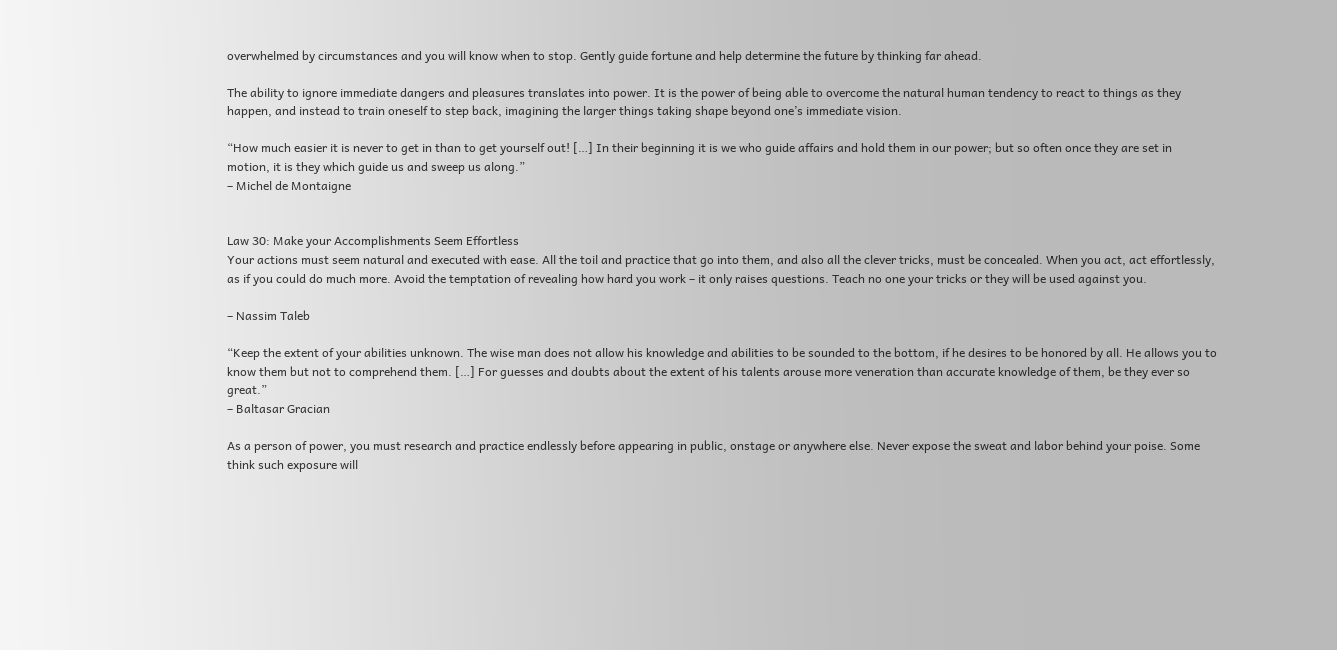overwhelmed by circumstances and you will know when to stop. Gently guide fortune and help determine the future by thinking far ahead.

The ability to ignore immediate dangers and pleasures translates into power. It is the power of being able to overcome the natural human tendency to react to things as they happen, and instead to train oneself to step back, imagining the larger things taking shape beyond one’s immediate vision.

“How much easier it is never to get in than to get yourself out! […] In their beginning it is we who guide affairs and hold them in our power; but so often once they are set in motion, it is they which guide us and sweep us along.”
– Michel de Montaigne


Law 30: Make your Accomplishments Seem Effortless
Your actions must seem natural and executed with ease. All the toil and practice that go into them, and also all the clever tricks, must be concealed. When you act, act effortlessly, as if you could do much more. Avoid the temptation of revealing how hard you work – it only raises questions. Teach no one your tricks or they will be used against you.

– Nassim Taleb

“Keep the extent of your abilities unknown. The wise man does not allow his knowledge and abilities to be sounded to the bottom, if he desires to be honored by all. He allows you to know them but not to comprehend them. […] For guesses and doubts about the extent of his talents arouse more veneration than accurate knowledge of them, be they ever so great.”
– Baltasar Gracian

As a person of power, you must research and practice endlessly before appearing in public, onstage or anywhere else. Never expose the sweat and labor behind your poise. Some think such exposure will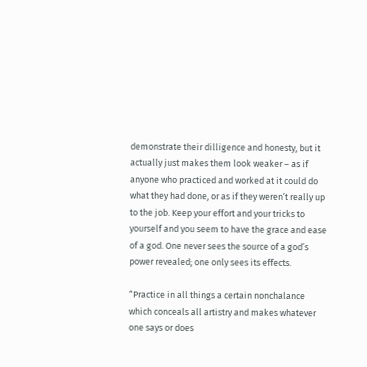demonstrate their dilligence and honesty, but it actually just makes them look weaker – as if anyone who practiced and worked at it could do what they had done, or as if they weren’t really up to the job. Keep your effort and your tricks to yourself and you seem to have the grace and ease of a god. One never sees the source of a god’s power revealed; one only sees its effects.

“Practice in all things a certain nonchalance which conceals all artistry and makes whatever one says or does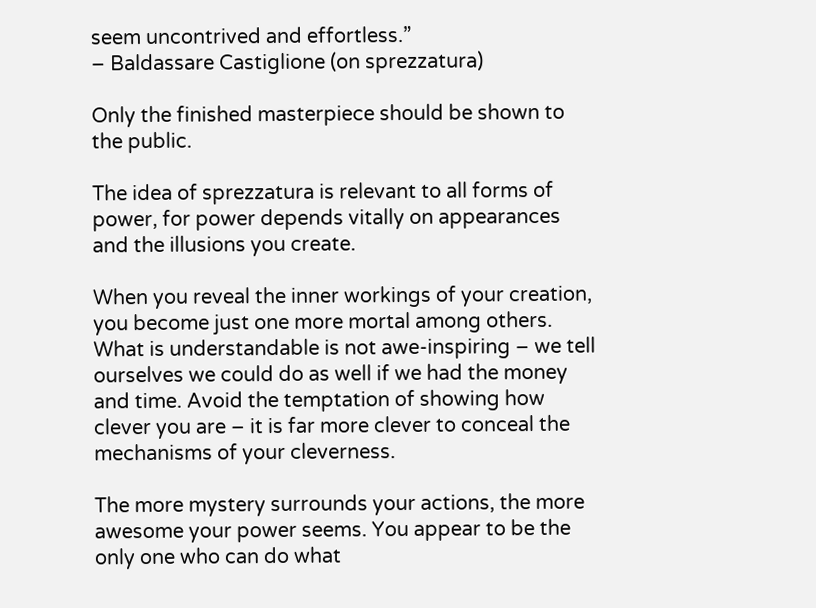seem uncontrived and effortless.”
– Baldassare Castiglione (on sprezzatura)

Only the finished masterpiece should be shown to the public.

The idea of sprezzatura is relevant to all forms of power, for power depends vitally on appearances and the illusions you create.

When you reveal the inner workings of your creation, you become just one more mortal among others. What is understandable is not awe-inspiring – we tell ourselves we could do as well if we had the money and time. Avoid the temptation of showing how clever you are – it is far more clever to conceal the mechanisms of your cleverness.

The more mystery surrounds your actions, the more awesome your power seems. You appear to be the only one who can do what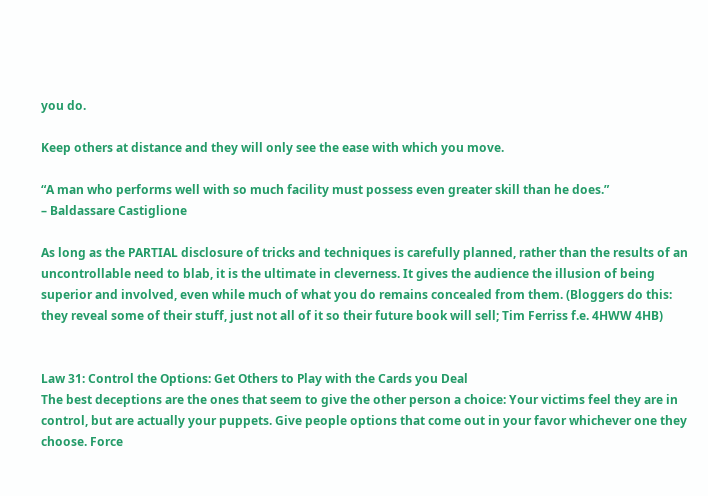you do.

Keep others at distance and they will only see the ease with which you move.

“A man who performs well with so much facility must possess even greater skill than he does.”
– Baldassare Castiglione

As long as the PARTIAL disclosure of tricks and techniques is carefully planned, rather than the results of an uncontrollable need to blab, it is the ultimate in cleverness. It gives the audience the illusion of being superior and involved, even while much of what you do remains concealed from them. (Bloggers do this: they reveal some of their stuff, just not all of it so their future book will sell; Tim Ferriss f.e. 4HWW 4HB)


Law 31: Control the Options: Get Others to Play with the Cards you Deal
The best deceptions are the ones that seem to give the other person a choice: Your victims feel they are in control, but are actually your puppets. Give people options that come out in your favor whichever one they choose. Force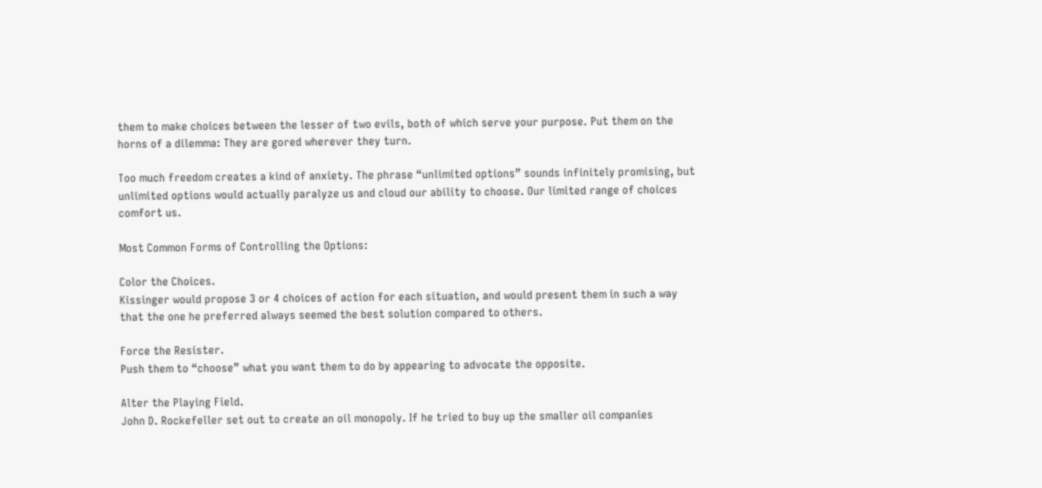them to make choices between the lesser of two evils, both of which serve your purpose. Put them on the horns of a dilemma: They are gored wherever they turn.

Too much freedom creates a kind of anxiety. The phrase “unlimited options” sounds infinitely promising, but unlimited options would actually paralyze us and cloud our ability to choose. Our limited range of choices comfort us.

Most Common Forms of Controlling the Options:

Color the Choices.
Kissinger would propose 3 or 4 choices of action for each situation, and would present them in such a way that the one he preferred always seemed the best solution compared to others.

Force the Resister.
Push them to “choose” what you want them to do by appearing to advocate the opposite.

Alter the Playing Field.
John D. Rockefeller set out to create an oil monopoly. If he tried to buy up the smaller oil companies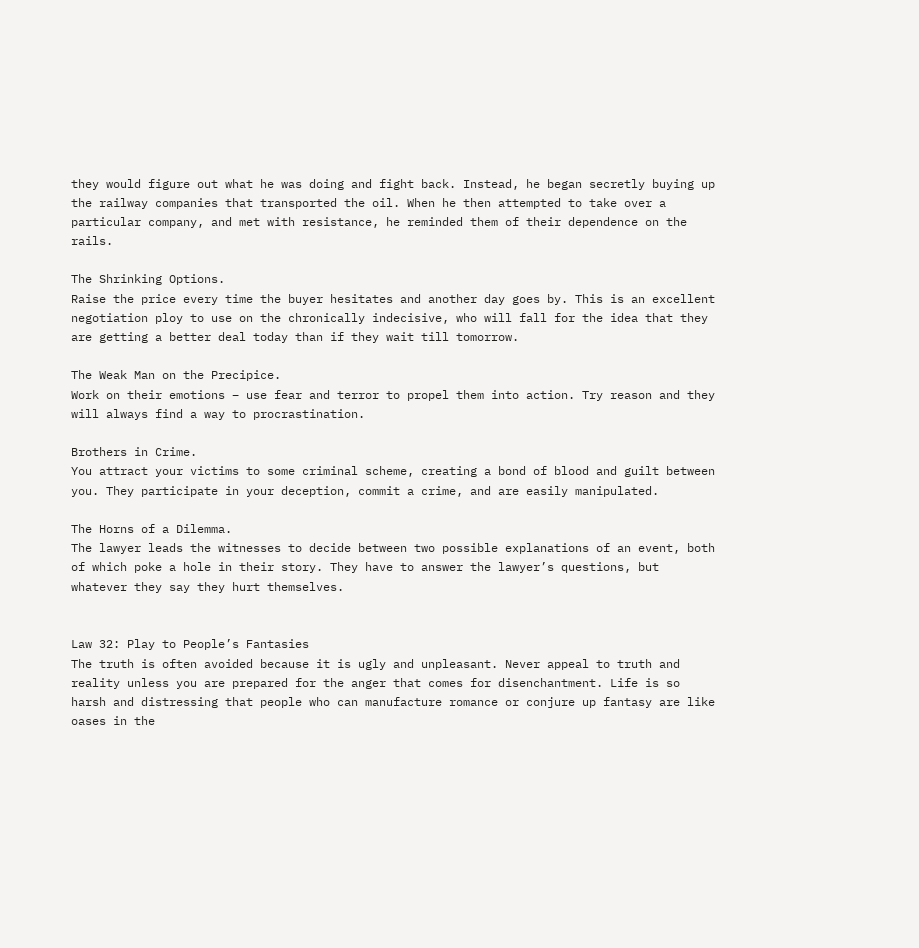they would figure out what he was doing and fight back. Instead, he began secretly buying up the railway companies that transported the oil. When he then attempted to take over a particular company, and met with resistance, he reminded them of their dependence on the rails.

The Shrinking Options.
Raise the price every time the buyer hesitates and another day goes by. This is an excellent negotiation ploy to use on the chronically indecisive, who will fall for the idea that they are getting a better deal today than if they wait till tomorrow.

The Weak Man on the Precipice.
Work on their emotions – use fear and terror to propel them into action. Try reason and they will always find a way to procrastination.

Brothers in Crime.
You attract your victims to some criminal scheme, creating a bond of blood and guilt between you. They participate in your deception, commit a crime, and are easily manipulated.

The Horns of a Dilemma.
The lawyer leads the witnesses to decide between two possible explanations of an event, both of which poke a hole in their story. They have to answer the lawyer’s questions, but whatever they say they hurt themselves.


Law 32: Play to People’s Fantasies
The truth is often avoided because it is ugly and unpleasant. Never appeal to truth and reality unless you are prepared for the anger that comes for disenchantment. Life is so harsh and distressing that people who can manufacture romance or conjure up fantasy are like oases in the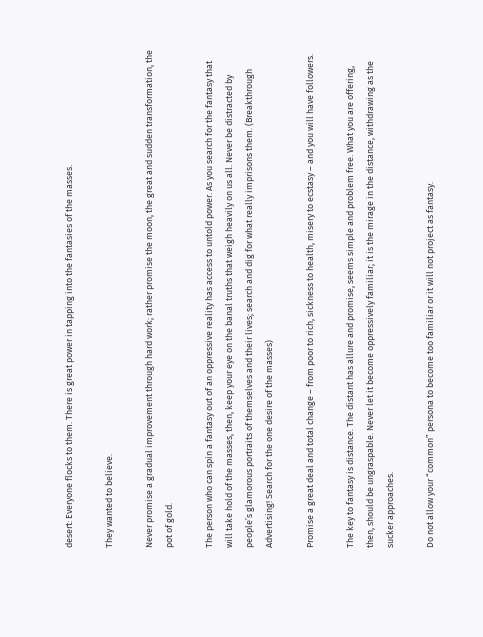desert: Everyone flocks to them. There is great power in tapping into the fantasies of the masses.

They wanted to believe.

Never promise a gradual improvement through hard work; rather promise the moon, the great and sudden transformation, the pot of gold.

The person who can spin a fantasy out of an oppressive reality has access to untold power. As you search for the fantasy that will take hold of the masses, then, keep your eye on the banal truths that weigh heavily on us all. Never be distracted by people’s glamorous portraits of themselves and their lives; search and dig for what really imprisons them. (Breakthrough Advertising! Search for the one desire of the masses)

Promise a great deal and total change – from poor to rich, sickness to health, misery to ecstasy – and you will have followers.

The key to fantasy is distance. The distant has allure and promise, seems simple and problem free. What you are offering, then, should be ungraspable. Never let it become oppressively familiar; it is the mirage in the distance, withdrawing as the sucker approaches.

Do not allow your “common” persona to become too familiar or it will not project as fantasy.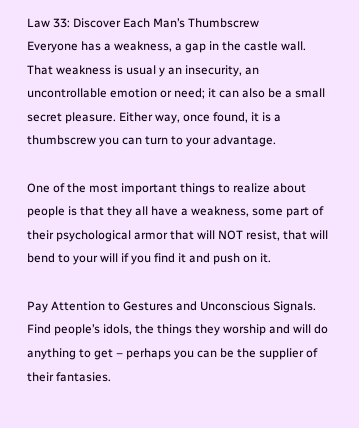Law 33: Discover Each Man’s Thumbscrew
Everyone has a weakness, a gap in the castle wall. That weakness is usual y an insecurity, an uncontrollable emotion or need; it can also be a small secret pleasure. Either way, once found, it is a thumbscrew you can turn to your advantage.

One of the most important things to realize about people is that they all have a weakness, some part of their psychological armor that will NOT resist, that will bend to your will if you find it and push on it.

Pay Attention to Gestures and Unconscious Signals.
Find people’s idols, the things they worship and will do anything to get – perhaps you can be the supplier of their fantasies.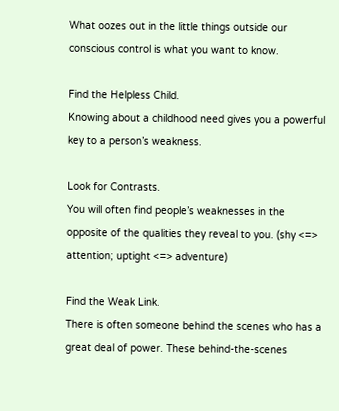What oozes out in the little things outside our conscious control is what you want to know.

Find the Helpless Child.
Knowing about a childhood need gives you a powerful key to a person’s weakness.

Look for Contrasts.
You will often find people’s weaknesses in the opposite of the qualities they reveal to you. (shy <=> attention; uptight <=> adventure)

Find the Weak Link.
There is often someone behind the scenes who has a great deal of power. These behind-the-scenes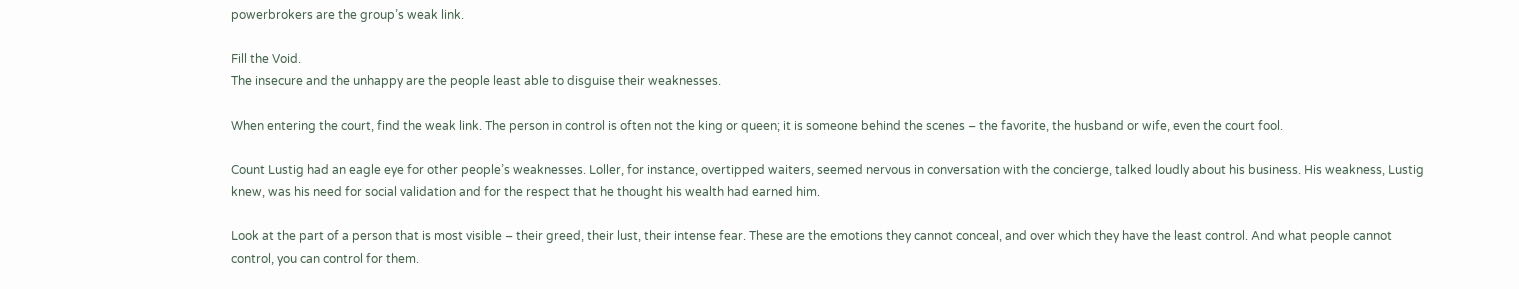powerbrokers are the group’s weak link.

Fill the Void.
The insecure and the unhappy are the people least able to disguise their weaknesses.

When entering the court, find the weak link. The person in control is often not the king or queen; it is someone behind the scenes – the favorite, the husband or wife, even the court fool.

Count Lustig had an eagle eye for other people’s weaknesses. Loller, for instance, overtipped waiters, seemed nervous in conversation with the concierge, talked loudly about his business. His weakness, Lustig knew, was his need for social validation and for the respect that he thought his wealth had earned him.

Look at the part of a person that is most visible – their greed, their lust, their intense fear. These are the emotions they cannot conceal, and over which they have the least control. And what people cannot control, you can control for them.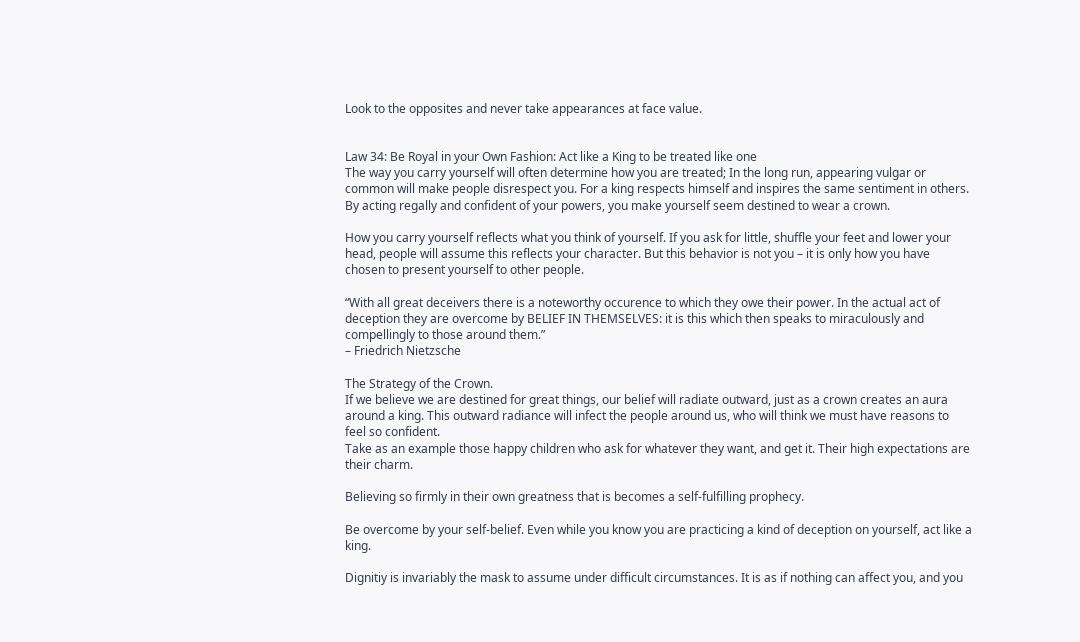Look to the opposites and never take appearances at face value.


Law 34: Be Royal in your Own Fashion: Act like a King to be treated like one
The way you carry yourself will often determine how you are treated; In the long run, appearing vulgar or common will make people disrespect you. For a king respects himself and inspires the same sentiment in others. By acting regally and confident of your powers, you make yourself seem destined to wear a crown.

How you carry yourself reflects what you think of yourself. If you ask for little, shuffle your feet and lower your head, people will assume this reflects your character. But this behavior is not you – it is only how you have chosen to present yourself to other people.

“With all great deceivers there is a noteworthy occurence to which they owe their power. In the actual act of deception they are overcome by BELIEF IN THEMSELVES: it is this which then speaks to miraculously and compellingly to those around them.”
– Friedrich Nietzsche

The Strategy of the Crown.
If we believe we are destined for great things, our belief will radiate outward, just as a crown creates an aura around a king. This outward radiance will infect the people around us, who will think we must have reasons to feel so confident.
Take as an example those happy children who ask for whatever they want, and get it. Their high expectations are their charm.

Believing so firmly in their own greatness that is becomes a self-fulfilling prophecy.

Be overcome by your self-belief. Even while you know you are practicing a kind of deception on yourself, act like a king.

Dignitiy is invariably the mask to assume under difficult circumstances. It is as if nothing can affect you, and you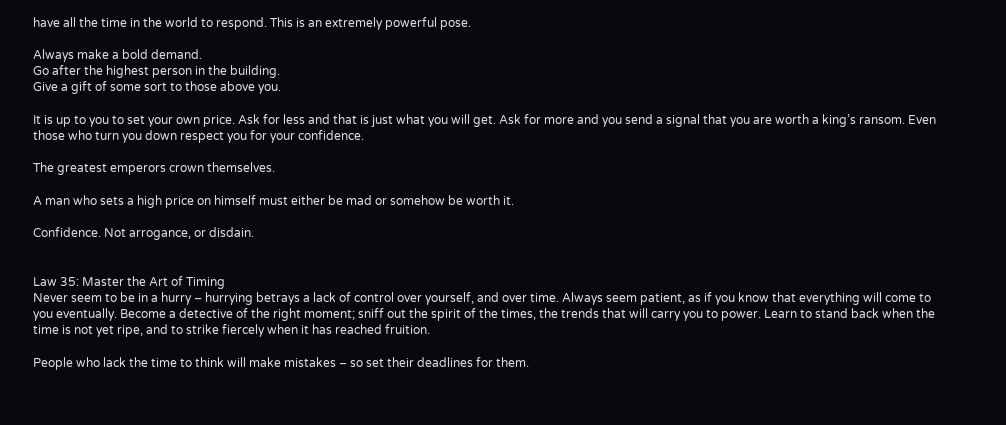have all the time in the world to respond. This is an extremely powerful pose.

Always make a bold demand.
Go after the highest person in the building.
Give a gift of some sort to those above you.

It is up to you to set your own price. Ask for less and that is just what you will get. Ask for more and you send a signal that you are worth a king’s ransom. Even those who turn you down respect you for your confidence.

The greatest emperors crown themselves.

A man who sets a high price on himself must either be mad or somehow be worth it.

Confidence. Not arrogance, or disdain.


Law 35: Master the Art of Timing
Never seem to be in a hurry – hurrying betrays a lack of control over yourself, and over time. Always seem patient, as if you know that everything will come to you eventually. Become a detective of the right moment; sniff out the spirit of the times, the trends that will carry you to power. Learn to stand back when the time is not yet ripe, and to strike fiercely when it has reached fruition.

People who lack the time to think will make mistakes – so set their deadlines for them.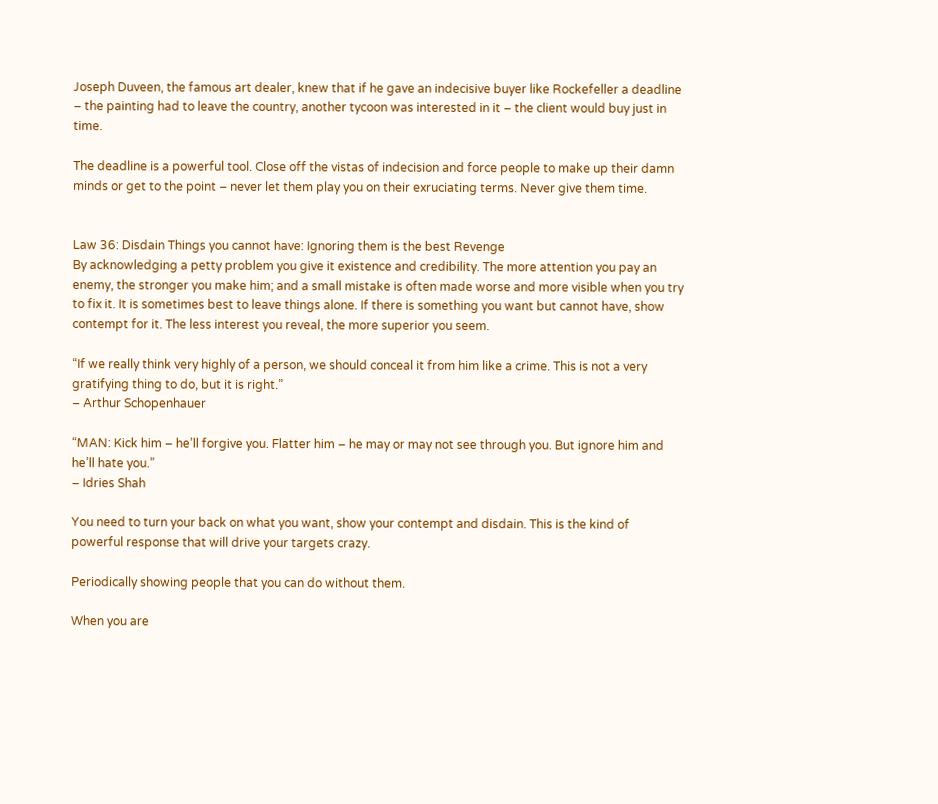Joseph Duveen, the famous art dealer, knew that if he gave an indecisive buyer like Rockefeller a deadline – the painting had to leave the country, another tycoon was interested in it – the client would buy just in time.

The deadline is a powerful tool. Close off the vistas of indecision and force people to make up their damn minds or get to the point – never let them play you on their exruciating terms. Never give them time.


Law 36: Disdain Things you cannot have: Ignoring them is the best Revenge
By acknowledging a petty problem you give it existence and credibility. The more attention you pay an enemy, the stronger you make him; and a small mistake is often made worse and more visible when you try to fix it. It is sometimes best to leave things alone. If there is something you want but cannot have, show contempt for it. The less interest you reveal, the more superior you seem.

“If we really think very highly of a person, we should conceal it from him like a crime. This is not a very gratifying thing to do, but it is right.”
– Arthur Schopenhauer

“MAN: Kick him – he’ll forgive you. Flatter him – he may or may not see through you. But ignore him and he’ll hate you.”
– Idries Shah

You need to turn your back on what you want, show your contempt and disdain. This is the kind of powerful response that will drive your targets crazy.

Periodically showing people that you can do without them.

When you are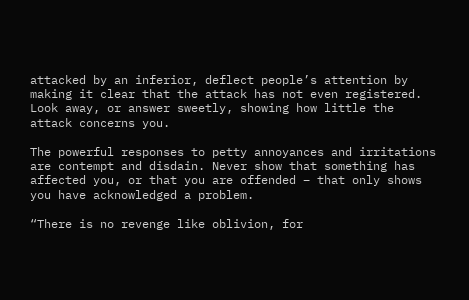attacked by an inferior, deflect people’s attention by making it clear that the attack has not even registered. Look away, or answer sweetly, showing how little the attack concerns you.

The powerful responses to petty annoyances and irritations are contempt and disdain. Never show that something has affected you, or that you are offended – that only shows you have acknowledged a problem.

“There is no revenge like oblivion, for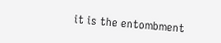it is the entombment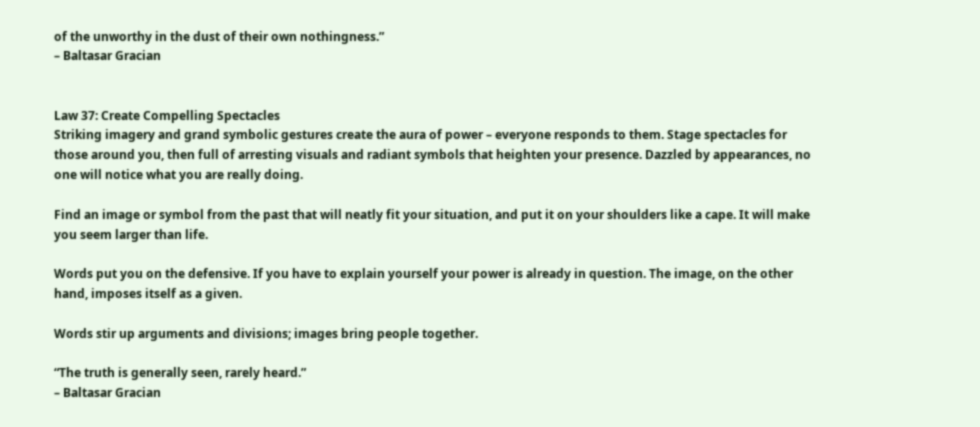of the unworthy in the dust of their own nothingness.”
– Baltasar Gracian


Law 37: Create Compelling Spectacles
Striking imagery and grand symbolic gestures create the aura of power – everyone responds to them. Stage spectacles for those around you, then full of arresting visuals and radiant symbols that heighten your presence. Dazzled by appearances, no one will notice what you are really doing.

Find an image or symbol from the past that will neatly fit your situation, and put it on your shoulders like a cape. It will make you seem larger than life.

Words put you on the defensive. If you have to explain yourself your power is already in question. The image, on the other hand, imposes itself as a given.

Words stir up arguments and divisions; images bring people together.

“The truth is generally seen, rarely heard.”
– Baltasar Gracian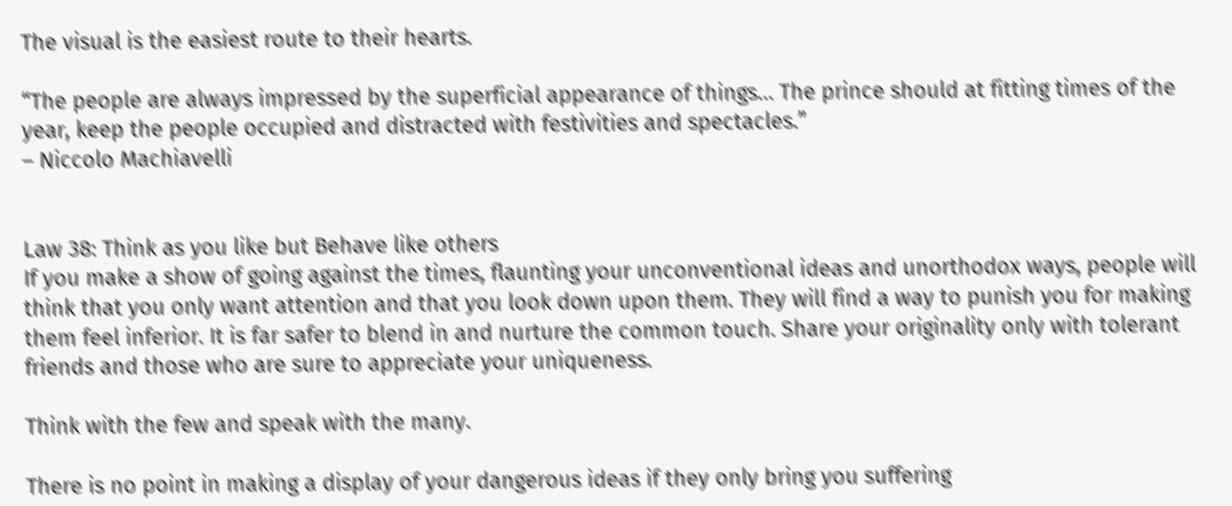The visual is the easiest route to their hearts.

“The people are always impressed by the superficial appearance of things… The prince should at fitting times of the year, keep the people occupied and distracted with festivities and spectacles.”
– Niccolo Machiavelli


Law 38: Think as you like but Behave like others
If you make a show of going against the times, flaunting your unconventional ideas and unorthodox ways, people will think that you only want attention and that you look down upon them. They will find a way to punish you for making them feel inferior. It is far safer to blend in and nurture the common touch. Share your originality only with tolerant friends and those who are sure to appreciate your uniqueness.

Think with the few and speak with the many.

There is no point in making a display of your dangerous ideas if they only bring you suffering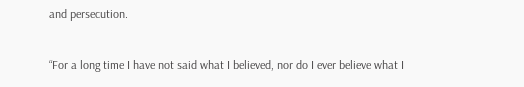and persecution.

“For a long time I have not said what I believed, nor do I ever believe what I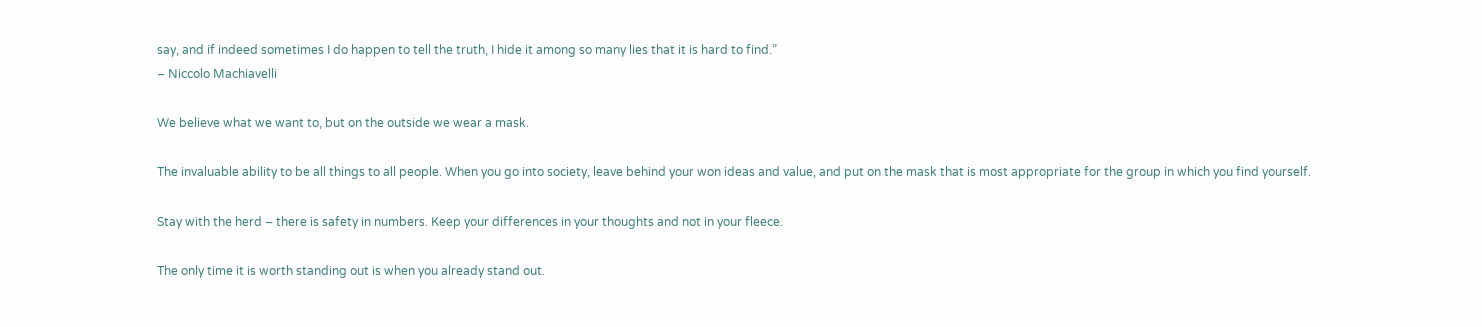say, and if indeed sometimes I do happen to tell the truth, I hide it among so many lies that it is hard to find.”
– Niccolo Machiavelli

We believe what we want to, but on the outside we wear a mask.

The invaluable ability to be all things to all people. When you go into society, leave behind your won ideas and value, and put on the mask that is most appropriate for the group in which you find yourself.

Stay with the herd – there is safety in numbers. Keep your differences in your thoughts and not in your fleece.

The only time it is worth standing out is when you already stand out.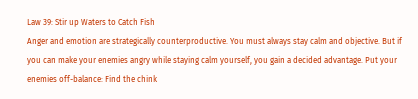Law 39: Stir up Waters to Catch Fish
Anger and emotion are strategically counterproductive. You must always stay calm and objective. But if you can make your enemies angry while staying calm yourself, you gain a decided advantage. Put your enemies off-balance: Find the chink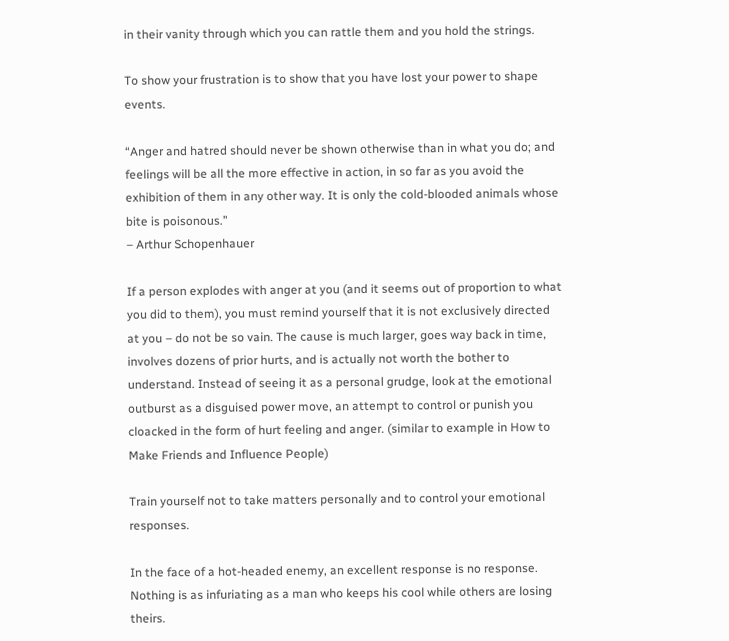in their vanity through which you can rattle them and you hold the strings.

To show your frustration is to show that you have lost your power to shape events.

“Anger and hatred should never be shown otherwise than in what you do; and feelings will be all the more effective in action, in so far as you avoid the exhibition of them in any other way. It is only the cold-blooded animals whose bite is poisonous.”
– Arthur Schopenhauer

If a person explodes with anger at you (and it seems out of proportion to what you did to them), you must remind yourself that it is not exclusively directed at you – do not be so vain. The cause is much larger, goes way back in time, involves dozens of prior hurts, and is actually not worth the bother to understand. Instead of seeing it as a personal grudge, look at the emotional outburst as a disguised power move, an attempt to control or punish you cloacked in the form of hurt feeling and anger. (similar to example in How to Make Friends and Influence People)

Train yourself not to take matters personally and to control your emotional responses.

In the face of a hot-headed enemy, an excellent response is no response. Nothing is as infuriating as a man who keeps his cool while others are losing theirs.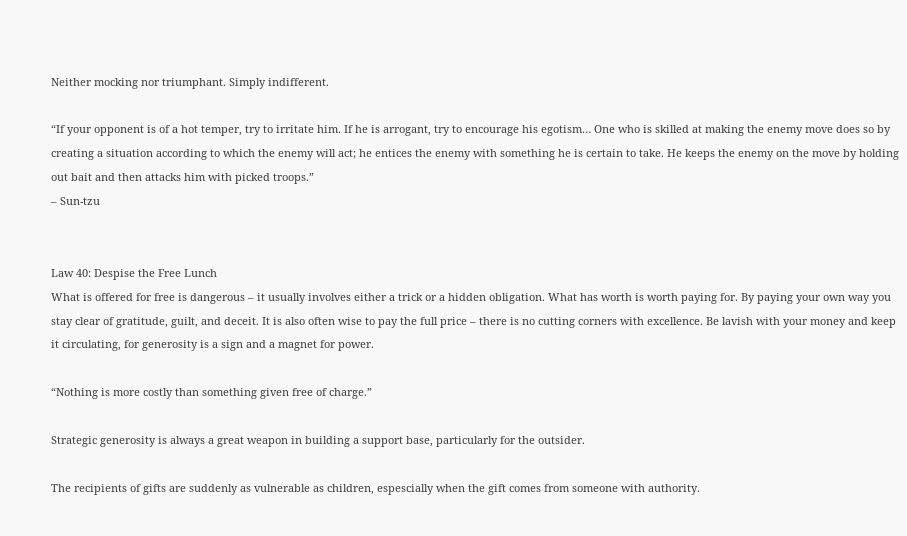Neither mocking nor triumphant. Simply indifferent.

“If your opponent is of a hot temper, try to irritate him. If he is arrogant, try to encourage his egotism… One who is skilled at making the enemy move does so by creating a situation according to which the enemy will act; he entices the enemy with something he is certain to take. He keeps the enemy on the move by holding out bait and then attacks him with picked troops.”
– Sun-tzu


Law 40: Despise the Free Lunch
What is offered for free is dangerous – it usually involves either a trick or a hidden obligation. What has worth is worth paying for. By paying your own way you stay clear of gratitude, guilt, and deceit. It is also often wise to pay the full price – there is no cutting corners with excellence. Be lavish with your money and keep it circulating, for generosity is a sign and a magnet for power.

“Nothing is more costly than something given free of charge.”

Strategic generosity is always a great weapon in building a support base, particularly for the outsider.

The recipients of gifts are suddenly as vulnerable as children, espescially when the gift comes from someone with authority.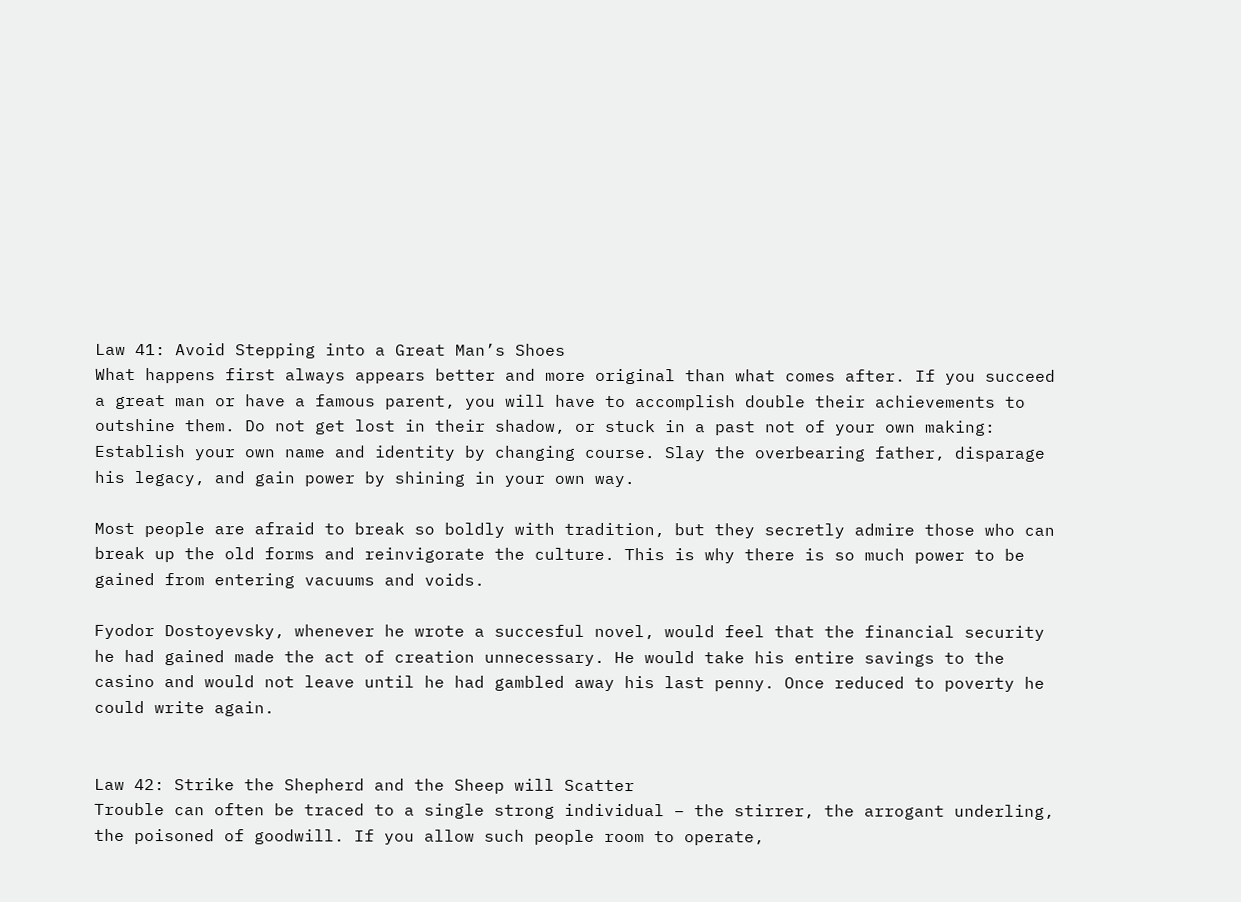Law 41: Avoid Stepping into a Great Man’s Shoes
What happens first always appears better and more original than what comes after. If you succeed a great man or have a famous parent, you will have to accomplish double their achievements to outshine them. Do not get lost in their shadow, or stuck in a past not of your own making: Establish your own name and identity by changing course. Slay the overbearing father, disparage his legacy, and gain power by shining in your own way.

Most people are afraid to break so boldly with tradition, but they secretly admire those who can break up the old forms and reinvigorate the culture. This is why there is so much power to be gained from entering vacuums and voids.

Fyodor Dostoyevsky, whenever he wrote a succesful novel, would feel that the financial security he had gained made the act of creation unnecessary. He would take his entire savings to the casino and would not leave until he had gambled away his last penny. Once reduced to poverty he could write again.


Law 42: Strike the Shepherd and the Sheep will Scatter
Trouble can often be traced to a single strong individual – the stirrer, the arrogant underling, the poisoned of goodwill. If you allow such people room to operate,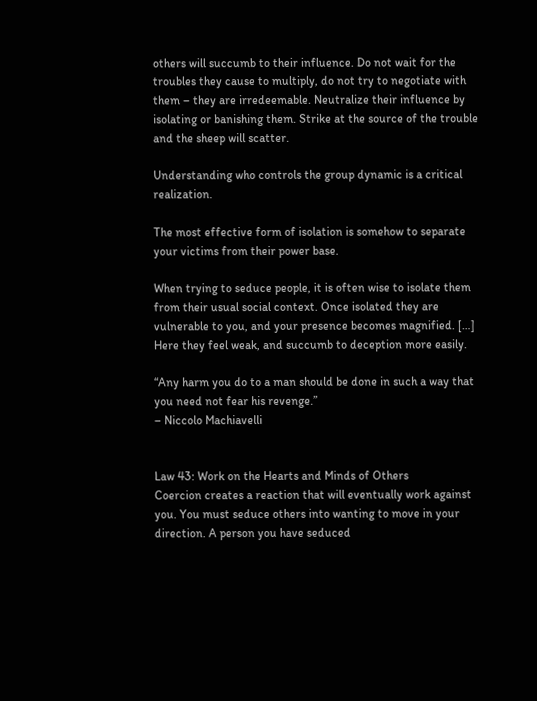others will succumb to their influence. Do not wait for the troubles they cause to multiply, do not try to negotiate with them – they are irredeemable. Neutralize their influence by isolating or banishing them. Strike at the source of the trouble and the sheep will scatter.

Understanding who controls the group dynamic is a critical realization.

The most effective form of isolation is somehow to separate your victims from their power base.

When trying to seduce people, it is often wise to isolate them from their usual social context. Once isolated they are vulnerable to you, and your presence becomes magnified. […] Here they feel weak, and succumb to deception more easily.

“Any harm you do to a man should be done in such a way that you need not fear his revenge.”
– Niccolo Machiavelli


Law 43: Work on the Hearts and Minds of Others
Coercion creates a reaction that will eventually work against you. You must seduce others into wanting to move in your direction. A person you have seduced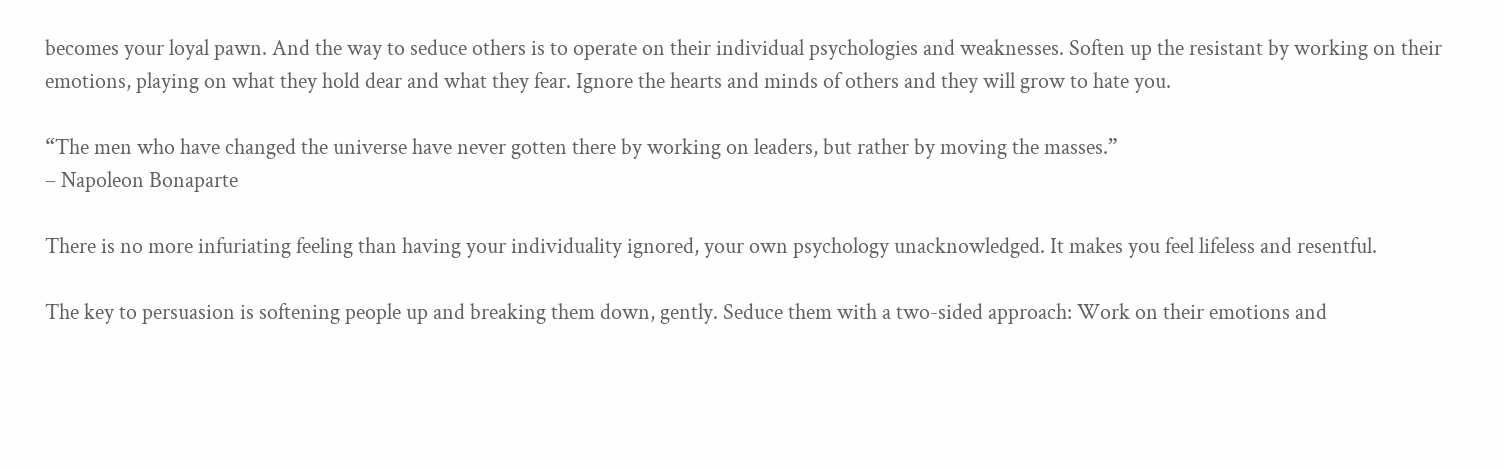becomes your loyal pawn. And the way to seduce others is to operate on their individual psychologies and weaknesses. Soften up the resistant by working on their emotions, playing on what they hold dear and what they fear. Ignore the hearts and minds of others and they will grow to hate you.

“The men who have changed the universe have never gotten there by working on leaders, but rather by moving the masses.”
– Napoleon Bonaparte

There is no more infuriating feeling than having your individuality ignored, your own psychology unacknowledged. It makes you feel lifeless and resentful.

The key to persuasion is softening people up and breaking them down, gently. Seduce them with a two-sided approach: Work on their emotions and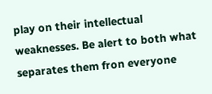play on their intellectual weaknesses. Be alert to both what separates them fron everyone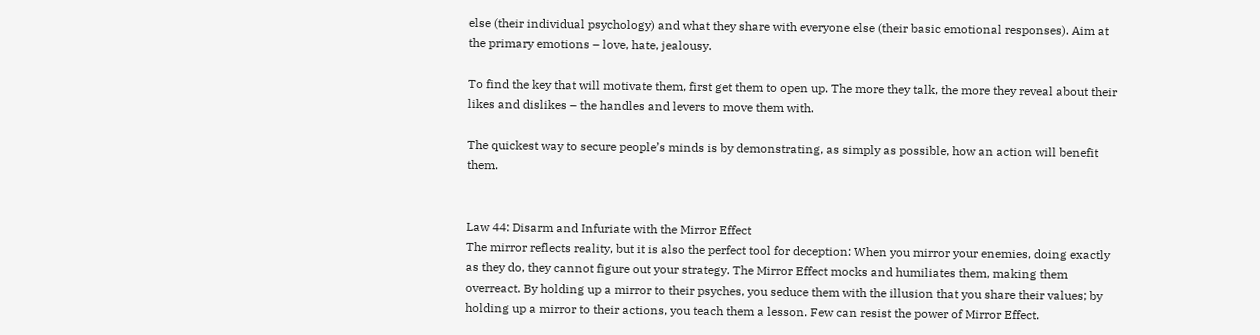else (their individual psychology) and what they share with everyone else (their basic emotional responses). Aim at the primary emotions – love, hate, jealousy.

To find the key that will motivate them, first get them to open up. The more they talk, the more they reveal about their likes and dislikes – the handles and levers to move them with.

The quickest way to secure people’s minds is by demonstrating, as simply as possible, how an action will benefit them.


Law 44: Disarm and Infuriate with the Mirror Effect
The mirror reflects reality, but it is also the perfect tool for deception: When you mirror your enemies, doing exactly as they do, they cannot figure out your strategy. The Mirror Effect mocks and humiliates them, making them overreact. By holding up a mirror to their psyches, you seduce them with the illusion that you share their values; by holding up a mirror to their actions, you teach them a lesson. Few can resist the power of Mirror Effect.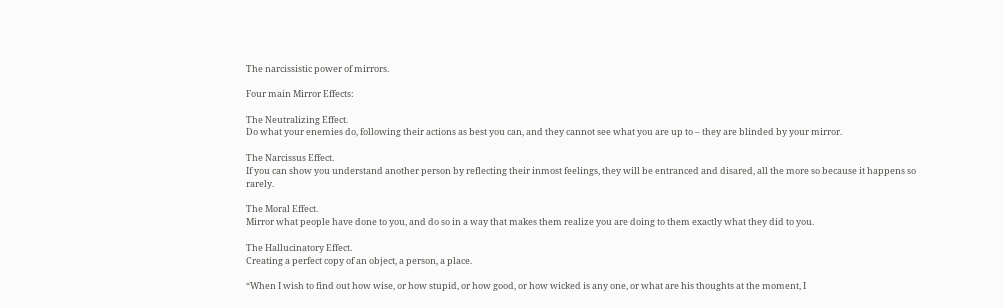The narcissistic power of mirrors.

Four main Mirror Effects:

The Neutralizing Effect.
Do what your enemies do, following their actions as best you can, and they cannot see what you are up to – they are blinded by your mirror.

The Narcissus Effect.
If you can show you understand another person by reflecting their inmost feelings, they will be entranced and disared, all the more so because it happens so rarely.

The Moral Effect.
Mirror what people have done to you, and do so in a way that makes them realize you are doing to them exactly what they did to you.

The Hallucinatory Effect.
Creating a perfect copy of an object, a person, a place.

“When I wish to find out how wise, or how stupid, or how good, or how wicked is any one, or what are his thoughts at the moment, I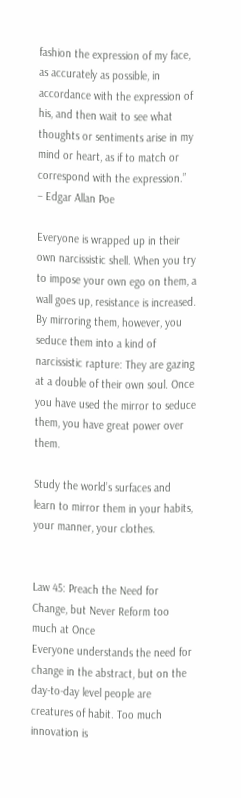fashion the expression of my face, as accurately as possible, in accordance with the expression of his, and then wait to see what thoughts or sentiments arise in my mind or heart, as if to match or correspond with the expression.”
– Edgar Allan Poe

Everyone is wrapped up in their own narcissistic shell. When you try to impose your own ego on them, a wall goes up, resistance is increased. By mirroring them, however, you seduce them into a kind of narcissistic rapture: They are gazing at a double of their own soul. Once you have used the mirror to seduce them, you have great power over them.

Study the world’s surfaces and learn to mirror them in your habits, your manner, your clothes.


Law 45: Preach the Need for Change, but Never Reform too much at Once
Everyone understands the need for change in the abstract, but on the day-to-day level people are creatures of habit. Too much innovation is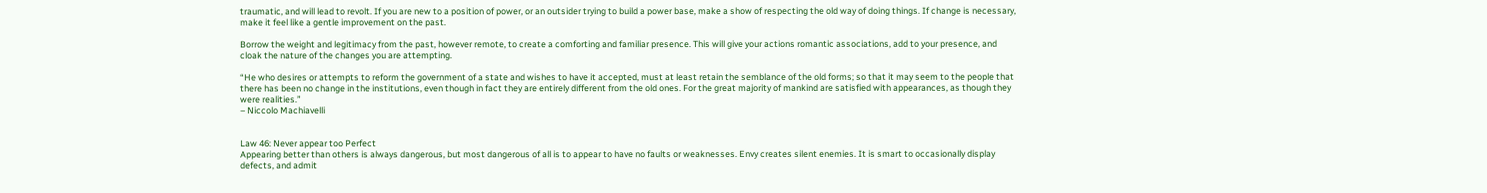traumatic, and will lead to revolt. If you are new to a position of power, or an outsider trying to build a power base, make a show of respecting the old way of doing things. If change is necessary, make it feel like a gentle improvement on the past.

Borrow the weight and legitimacy from the past, however remote, to create a comforting and familiar presence. This will give your actions romantic associations, add to your presence, and cloak the nature of the changes you are attempting.

“He who desires or attempts to reform the government of a state and wishes to have it accepted, must at least retain the semblance of the old forms; so that it may seem to the people that there has been no change in the institutions, even though in fact they are entirely different from the old ones. For the great majority of mankind are satisfied with appearances, as though they were realities.”
– Niccolo Machiavelli


Law 46: Never appear too Perfect
Appearing better than others is always dangerous, but most dangerous of all is to appear to have no faults or weaknesses. Envy creates silent enemies. It is smart to occasionally display defects, and admit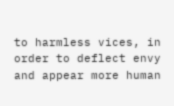to harmless vices, in order to deflect envy and appear more human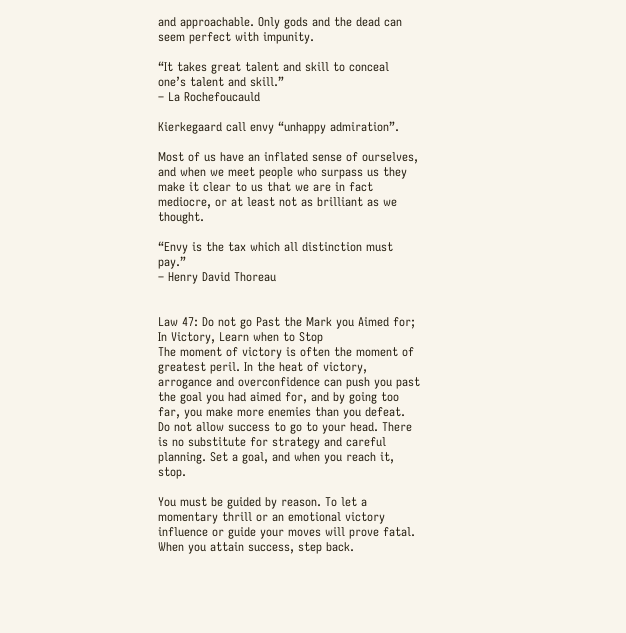and approachable. Only gods and the dead can seem perfect with impunity.

“It takes great talent and skill to conceal one’s talent and skill.”
– La Rochefoucauld

Kierkegaard call envy “unhappy admiration”.

Most of us have an inflated sense of ourselves, and when we meet people who surpass us they make it clear to us that we are in fact mediocre, or at least not as brilliant as we thought.

“Envy is the tax which all distinction must pay.”
– Henry David Thoreau


Law 47: Do not go Past the Mark you Aimed for; In Victory, Learn when to Stop
The moment of victory is often the moment of greatest peril. In the heat of victory, arrogance and overconfidence can push you past the goal you had aimed for, and by going too far, you make more enemies than you defeat. Do not allow success to go to your head. There is no substitute for strategy and careful planning. Set a goal, and when you reach it, stop.

You must be guided by reason. To let a momentary thrill or an emotional victory influence or guide your moves will prove fatal. When you attain success, step back.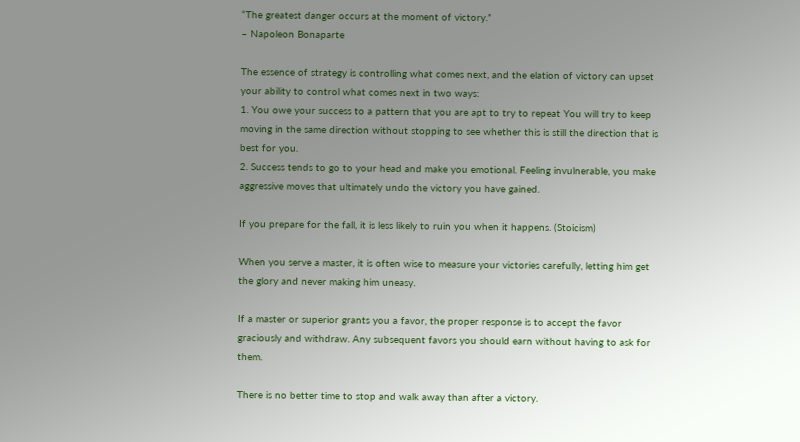“The greatest danger occurs at the moment of victory.”
– Napoleon Bonaparte

The essence of strategy is controlling what comes next, and the elation of victory can upset your ability to control what comes next in two ways:
1. You owe your success to a pattern that you are apt to try to repeat You will try to keep moving in the same direction without stopping to see whether this is still the direction that is best for you.
2. Success tends to go to your head and make you emotional. Feeling invulnerable, you make aggressive moves that ultimately undo the victory you have gained.

If you prepare for the fall, it is less likely to ruin you when it happens. (Stoicism)

When you serve a master, it is often wise to measure your victories carefully, letting him get the glory and never making him uneasy.

If a master or superior grants you a favor, the proper response is to accept the favor graciously and withdraw. Any subsequent favors you should earn without having to ask for them.

There is no better time to stop and walk away than after a victory.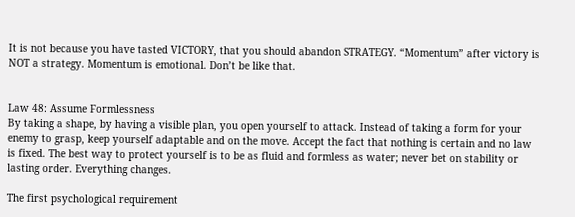It is not because you have tasted VICTORY, that you should abandon STRATEGY. “Momentum” after victory is NOT a strategy. Momentum is emotional. Don’t be like that.


Law 48: Assume Formlessness
By taking a shape, by having a visible plan, you open yourself to attack. Instead of taking a form for your enemy to grasp, keep yourself adaptable and on the move. Accept the fact that nothing is certain and no law is fixed. The best way to protect yourself is to be as fluid and formless as water; never bet on stability or lasting order. Everything changes.

The first psychological requirement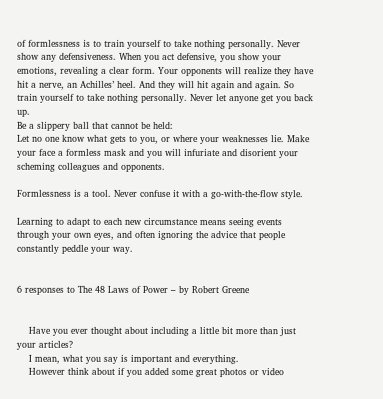of formlessness is to train yourself to take nothing personally. Never show any defensiveness. When you act defensive, you show your emotions, revealing a clear form. Your opponents will realize they have hit a nerve, an Achilles’ heel. And they will hit again and again. So train yourself to take nothing personally. Never let anyone get you back up.
Be a slippery ball that cannot be held:
Let no one know what gets to you, or where your weaknesses lie. Make your face a formless mask and you will infuriate and disorient your scheming colleagues and opponents.

Formlessness is a tool. Never confuse it with a go-with-the-flow style.

Learning to adapt to each new circumstance means seeing events through your own eyes, and often ignoring the advice that people constantly peddle your way.


6 responses to The 48 Laws of Power – by Robert Greene


    Have you ever thought about including a little bit more than just your articles?
    I mean, what you say is important and everything.
    However think about if you added some great photos or video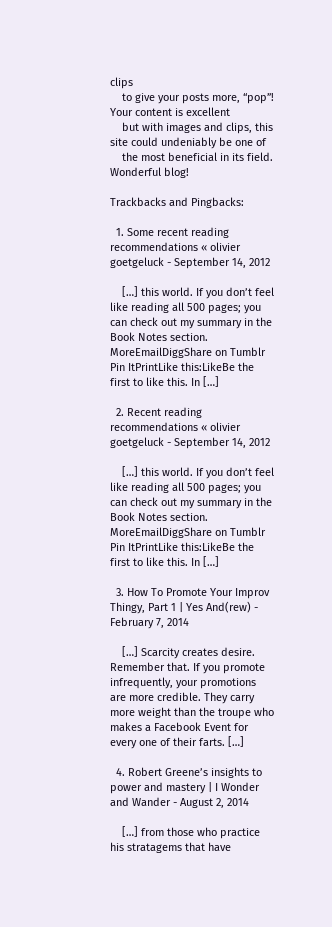clips
    to give your posts more, “pop”! Your content is excellent
    but with images and clips, this site could undeniably be one of
    the most beneficial in its field. Wonderful blog!

Trackbacks and Pingbacks:

  1. Some recent reading recommendations « olivier goetgeluck - September 14, 2012

    […] this world. If you don’t feel like reading all 500 pages; you can check out my summary in the Book Notes section. MoreEmailDiggShare on Tumblr Pin ItPrintLike this:LikeBe the first to like this. In […]

  2. Recent reading recommendations « olivier goetgeluck - September 14, 2012

    […] this world. If you don’t feel like reading all 500 pages; you can check out my summary in the Book Notes section. MoreEmailDiggShare on Tumblr Pin ItPrintLike this:LikeBe the first to like this. In […]

  3. How To Promote Your Improv Thingy, Part 1 | Yes And(rew) - February 7, 2014

    […] Scarcity creates desire. Remember that. If you promote infrequently, your promotions are more credible. They carry more weight than the troupe who makes a Facebook Event for every one of their farts. […]

  4. Robert Greene’s insights to power and mastery | I Wonder and Wander - August 2, 2014

    […] from those who practice his stratagems that have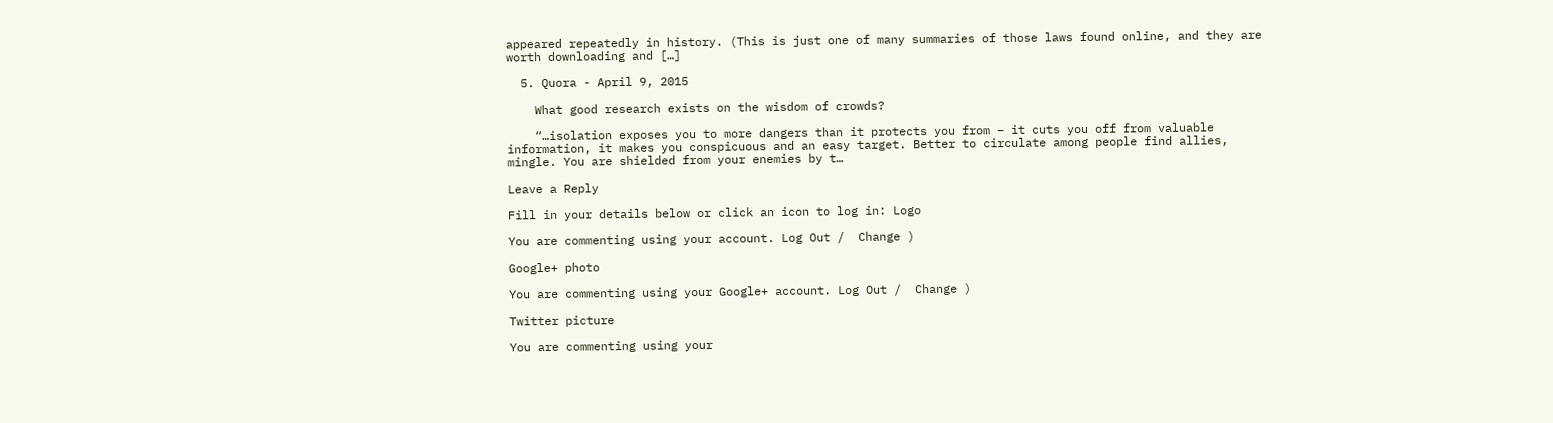appeared repeatedly in history. (This is just one of many summaries of those laws found online, and they are worth downloading and […]

  5. Quora - April 9, 2015

    What good research exists on the wisdom of crowds?

    “…isolation exposes you to more dangers than it protects you from – it cuts you off from valuable information, it makes you conspicuous and an easy target. Better to circulate among people find allies, mingle. You are shielded from your enemies by t…

Leave a Reply

Fill in your details below or click an icon to log in: Logo

You are commenting using your account. Log Out /  Change )

Google+ photo

You are commenting using your Google+ account. Log Out /  Change )

Twitter picture

You are commenting using your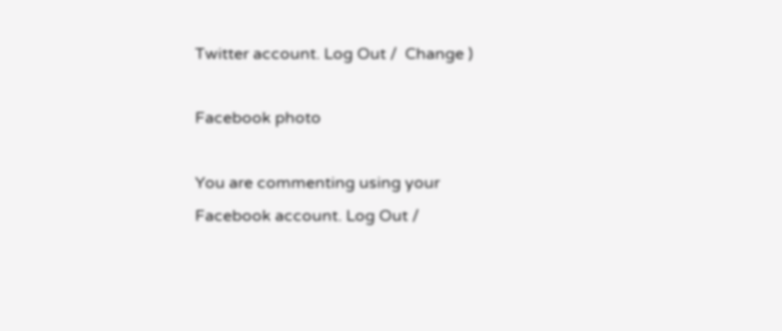Twitter account. Log Out /  Change )

Facebook photo

You are commenting using your Facebook account. Log Out /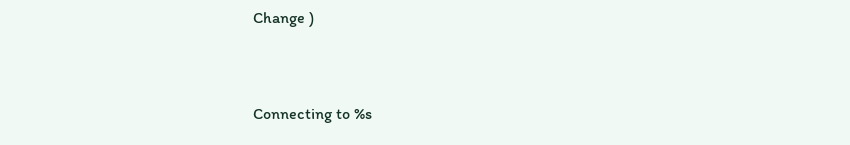Change )


Connecting to %s